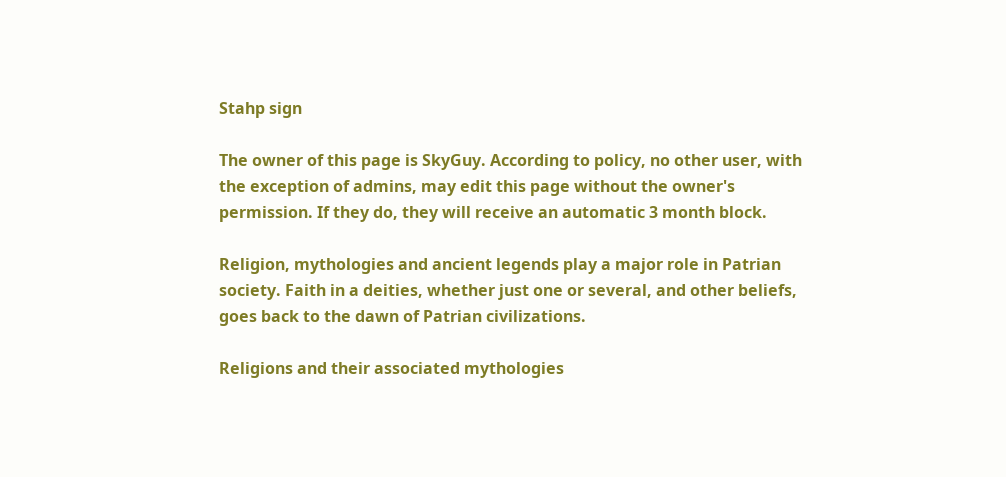Stahp sign

The owner of this page is SkyGuy. According to policy, no other user, with the exception of admins, may edit this page without the owner's permission. If they do, they will receive an automatic 3 month block.

Religion, mythologies and ancient legends play a major role in Patrian society. Faith in a deities, whether just one or several, and other beliefs, goes back to the dawn of Patrian civilizations.

Religions and their associated mythologies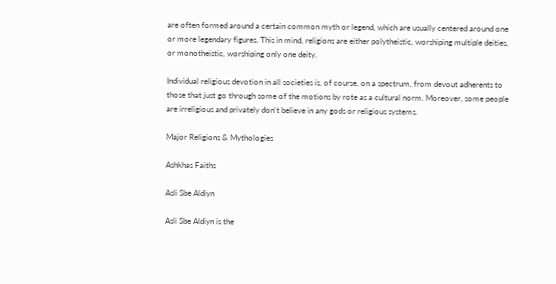are often formed around a certain common myth or legend, which are usually centered around one or more legendary figures. This in mind, religions are either polytheistic, worshiping multiple deities, or monotheistic, worshiping only one deity.

Individual religious devotion in all societies is, of course, on a spectrum, from devout adherents to those that just go through some of the motions by rote as a cultural norm. Moreover, some people are irreligious and privately don't believe in any gods or religious systems.

Major Religions & Mythologies

Ashkhas Faiths

Asli Sbe Aldiyn

Asli Sbe Aldiyn is the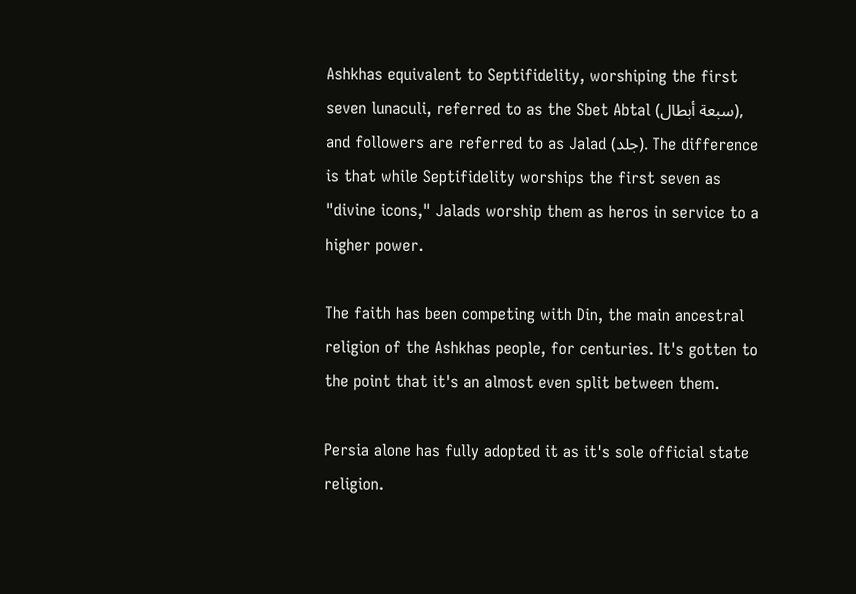Ashkhas equivalent to Septifidelity, worshiping the first seven lunaculi, referred to as the Sbet Abtal (سبعة أبطال), and followers are referred to as Jalad (جلد). The difference is that while Septifidelity worships the first seven as "divine icons," Jalads worship them as heros in service to a higher power.

The faith has been competing with Din, the main ancestral religion of the Ashkhas people, for centuries. It's gotten to the point that it's an almost even split between them.

Persia alone has fully adopted it as it's sole official state religion.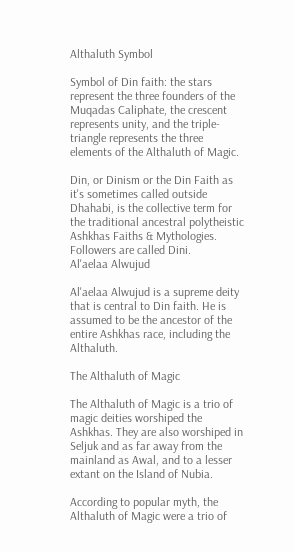Althaluth Symbol

Symbol of Din faith: the stars represent the three founders of the Muqadas Caliphate, the crescent represents unity, and the triple-triangle represents the three elements of the Althaluth of Magic.

Din, or Dinism or the Din Faith as it's sometimes called outside Dhahabi, is the collective term for the traditional ancestral polytheistic Ashkhas Faiths & Mythologies. Followers are called Dini.
Al'aelaa Alwujud

Al'aelaa Alwujud is a supreme deity that is central to Din faith. He is assumed to be the ancestor of the entire Ashkhas race, including the Althaluth.

The Althaluth of Magic

The Althaluth of Magic is a trio of magic deities worshiped the Ashkhas. They are also worshiped in Seljuk and as far away from the mainland as Awal, and to a lesser extant on the Island of Nubia.

According to popular myth, the Althaluth of Magic were a trio of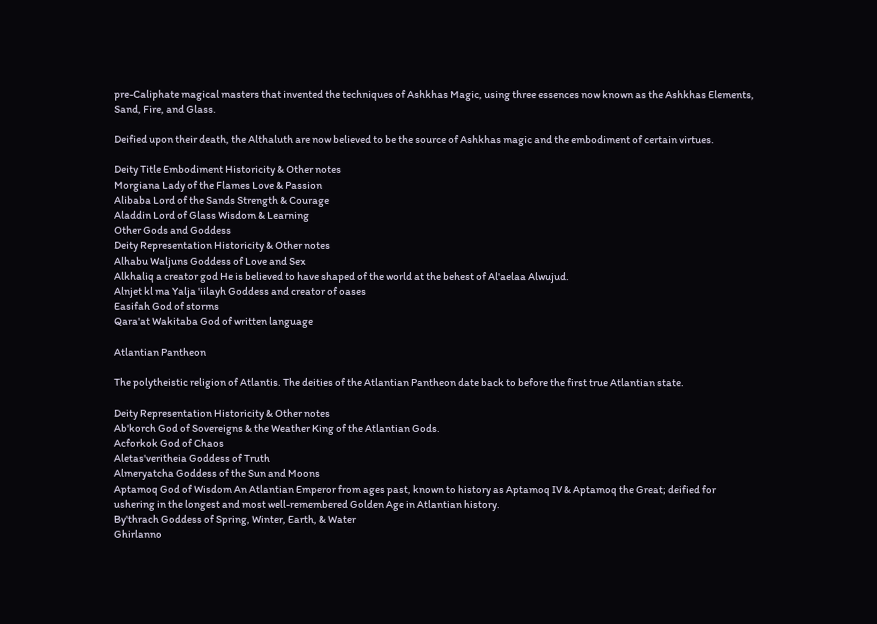pre-Caliphate magical masters that invented the techniques of Ashkhas Magic, using three essences now known as the Ashkhas Elements, Sand, Fire, and Glass.

Deified upon their death, the Althaluth are now believed to be the source of Ashkhas magic and the embodiment of certain virtues.

Deity Title Embodiment Historicity & Other notes
Morgiana Lady of the Flames Love & Passion
Alibaba Lord of the Sands Strength & Courage
Aladdin Lord of Glass Wisdom & Learning
Other Gods and Goddess
Deity Representation Historicity & Other notes
Alhabu Waljuns Goddess of Love and Sex
Alkhaliq a creator god He is believed to have shaped of the world at the behest of Al'aelaa Alwujud.
Alnjet kl ma Yalja 'iilayh Goddess and creator of oases
Easifah God of storms
Qara'at Wakitaba God of written language

Atlantian Pantheon

The polytheistic religion of Atlantis. The deities of the Atlantian Pantheon date back to before the first true Atlantian state.

Deity Representation Historicity & Other notes
Ab'korch God of Sovereigns & the Weather King of the Atlantian Gods.
Acforkok God of Chaos
Aletas'veritheia Goddess of Truth
Almeryatcha Goddess of the Sun and Moons
Aptamoq God of Wisdom An Atlantian Emperor from ages past, known to history as Aptamoq IV & Aptamoq the Great; deified for ushering in the longest and most well-remembered Golden Age in Atlantian history.
By'thrach Goddess of Spring, Winter, Earth, & Water
Ghirlanno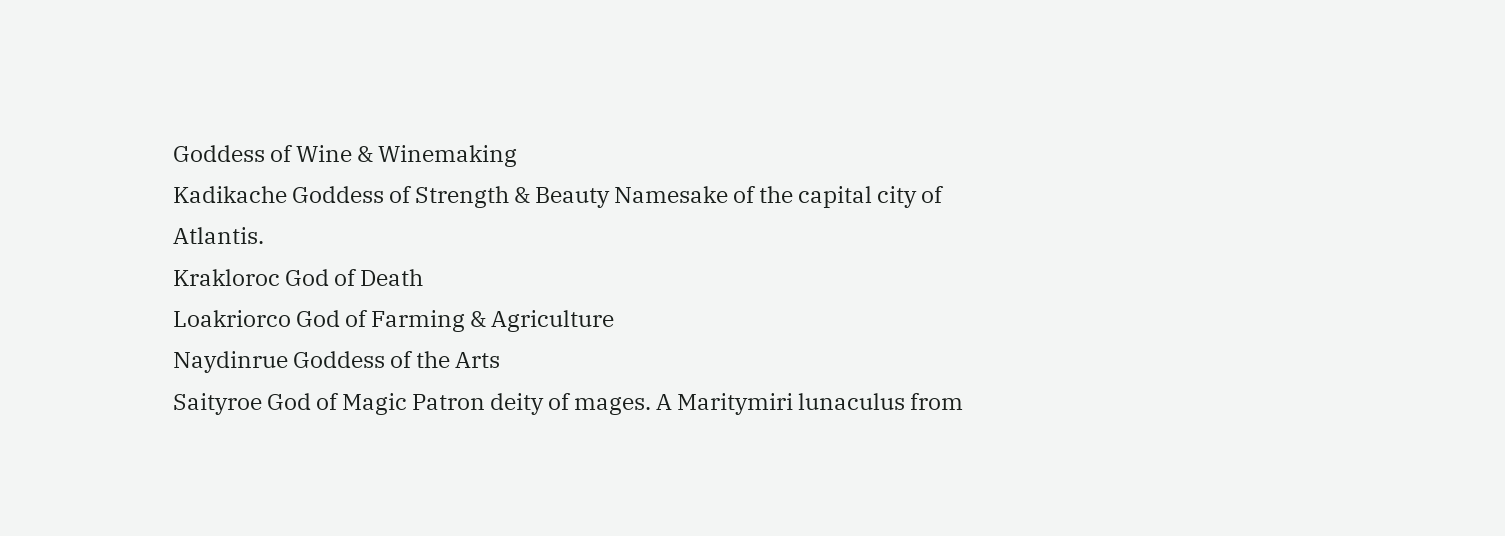Goddess of Wine & Winemaking
Kadikache Goddess of Strength & Beauty Namesake of the capital city of Atlantis.
Krakloroc God of Death
Loakriorco God of Farming & Agriculture
Naydinrue Goddess of the Arts
Saityroe God of Magic Patron deity of mages. A Maritymiri lunaculus from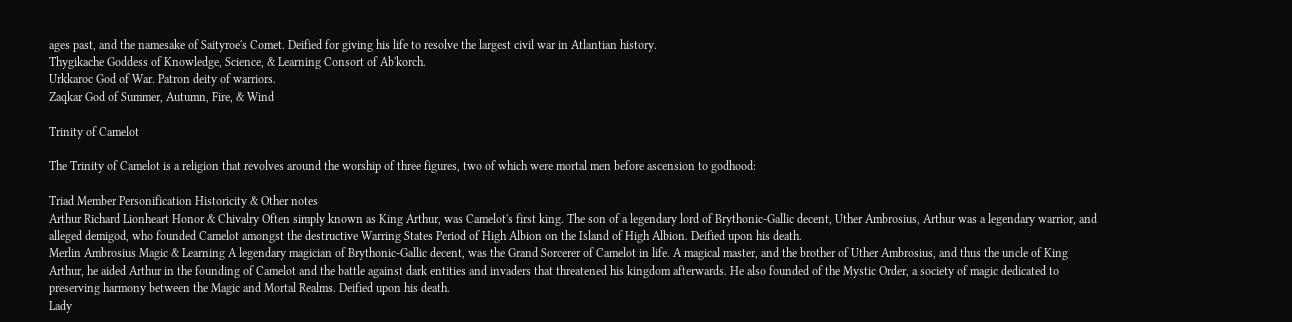ages past, and the namesake of Saityroe's Comet. Deified for giving his life to resolve the largest civil war in Atlantian history.
Thygikache Goddess of Knowledge, Science, & Learning Consort of Ab'korch.
Urkkaroc God of War. Patron deity of warriors.
Zaqkar God of Summer, Autumn, Fire, & Wind

Trinity of Camelot

The Trinity of Camelot is a religion that revolves around the worship of three figures, two of which were mortal men before ascension to godhood:

Triad Member Personification Historicity & Other notes
Arthur Richard Lionheart Honor & Chivalry Often simply known as King Arthur, was Camelot's first king. The son of a legendary lord of Brythonic-Gallic decent, Uther Ambrosius, Arthur was a legendary warrior, and alleged demigod, who founded Camelot amongst the destructive Warring States Period of High Albion on the Island of High Albion. Deified upon his death.
Merlin Ambrosius Magic & Learning A legendary magician of Brythonic-Gallic decent, was the Grand Sorcerer of Camelot in life. A magical master, and the brother of Uther Ambrosius, and thus the uncle of King Arthur, he aided Arthur in the founding of Camelot and the battle against dark entities and invaders that threatened his kingdom afterwards. He also founded of the Mystic Order, a society of magic dedicated to preserving harmony between the Magic and Mortal Realms. Deified upon his death.
Lady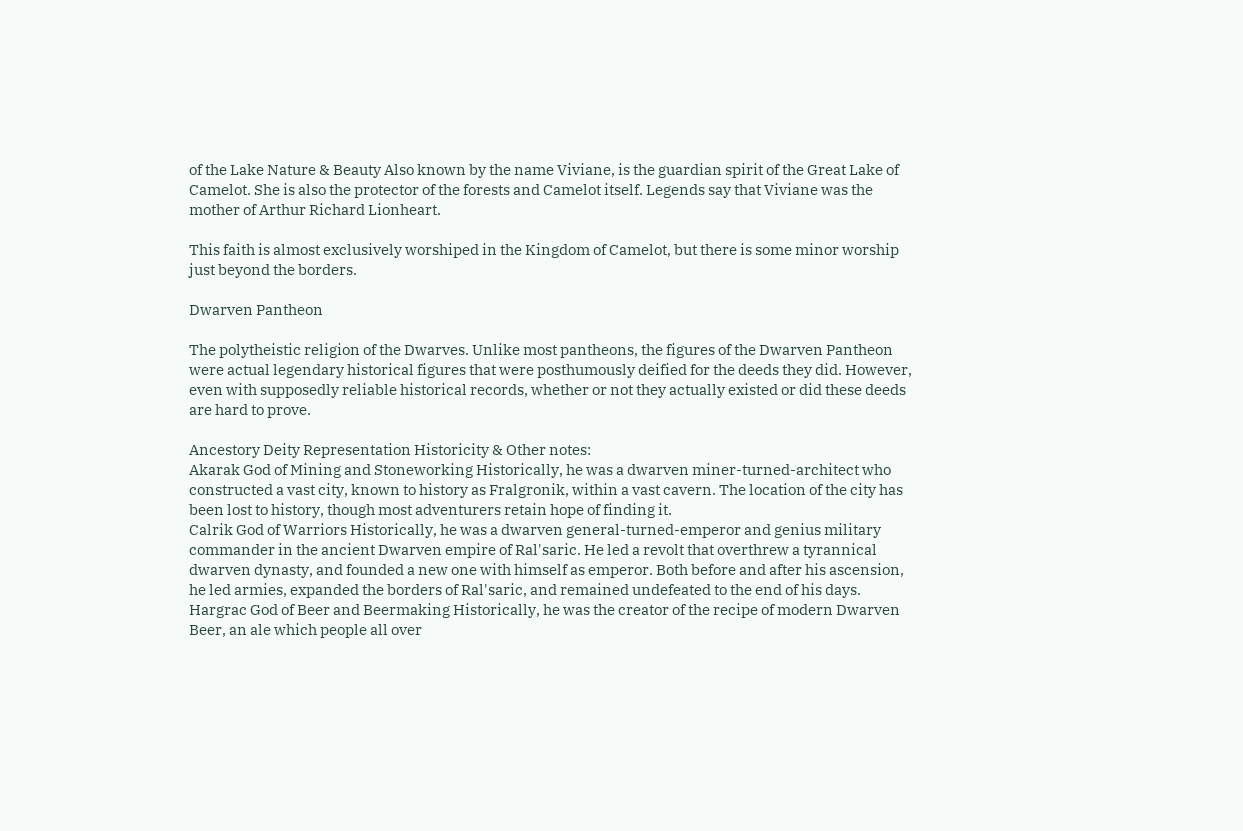of the Lake Nature & Beauty Also known by the name Viviane, is the guardian spirit of the Great Lake of Camelot. She is also the protector of the forests and Camelot itself. Legends say that Viviane was the mother of Arthur Richard Lionheart.

This faith is almost exclusively worshiped in the Kingdom of Camelot, but there is some minor worship just beyond the borders.

Dwarven Pantheon

The polytheistic religion of the Dwarves. Unlike most pantheons, the figures of the Dwarven Pantheon were actual legendary historical figures that were posthumously deified for the deeds they did. However, even with supposedly reliable historical records, whether or not they actually existed or did these deeds are hard to prove.

Ancestory Deity Representation Historicity & Other notes:
Akarak God of Mining and Stoneworking Historically, he was a dwarven miner-turned-architect who constructed a vast city, known to history as Fralgronik, within a vast cavern. The location of the city has been lost to history, though most adventurers retain hope of finding it.
Calrik God of Warriors Historically, he was a dwarven general-turned-emperor and genius military commander in the ancient Dwarven empire of Ral'saric. He led a revolt that overthrew a tyrannical dwarven dynasty, and founded a new one with himself as emperor. Both before and after his ascension, he led armies, expanded the borders of Ral'saric, and remained undefeated to the end of his days.
Hargrac God of Beer and Beermaking Historically, he was the creator of the recipe of modern Dwarven Beer, an ale which people all over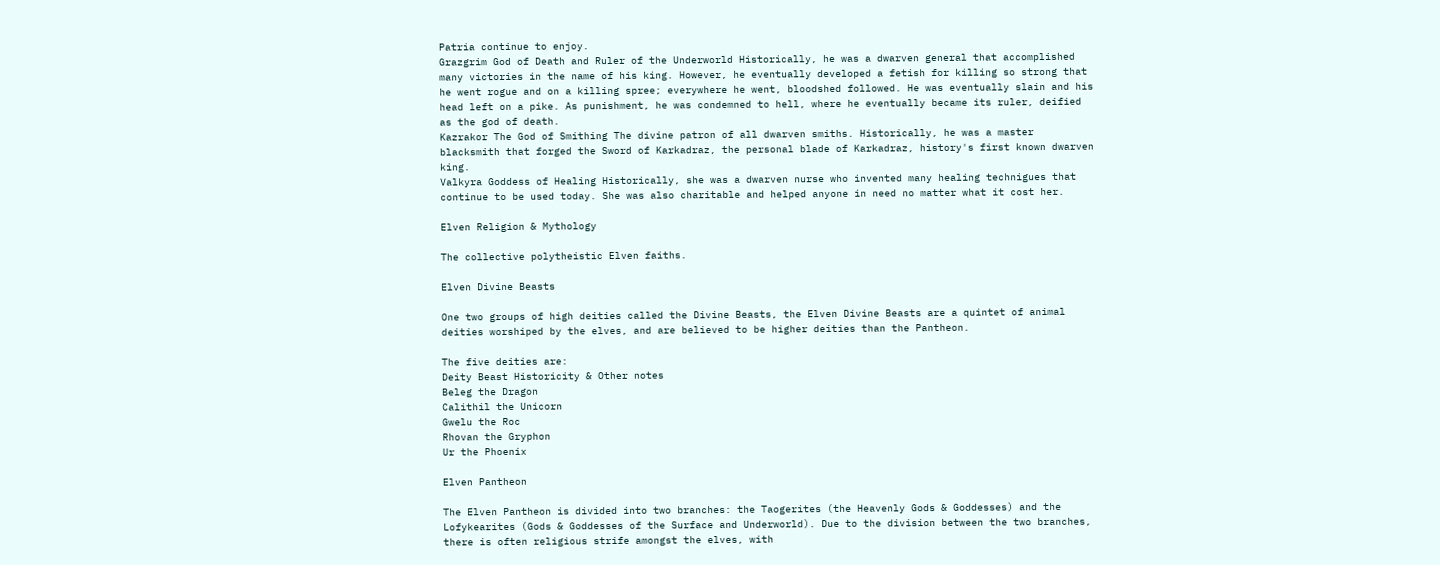Patria continue to enjoy.
Grazgrim God of Death and Ruler of the Underworld Historically, he was a dwarven general that accomplished many victories in the name of his king. However, he eventually developed a fetish for killing so strong that he went rogue and on a killing spree; everywhere he went, bloodshed followed. He was eventually slain and his head left on a pike. As punishment, he was condemned to hell, where he eventually became its ruler, deified as the god of death.
Kazrakor The God of Smithing The divine patron of all dwarven smiths. Historically, he was a master blacksmith that forged the Sword of Karkadraz, the personal blade of Karkadraz, history's first known dwarven king.
Valkyra Goddess of Healing Historically, she was a dwarven nurse who invented many healing technigues that continue to be used today. She was also charitable and helped anyone in need no matter what it cost her.

Elven Religion & Mythology

The collective polytheistic Elven faiths.

Elven Divine Beasts

One two groups of high deities called the Divine Beasts, the Elven Divine Beasts are a quintet of animal deities worshiped by the elves, and are believed to be higher deities than the Pantheon.

The five deities are:
Deity Beast Historicity & Other notes
Beleg the Dragon
Calithil the Unicorn
Gwelu the Roc
Rhovan the Gryphon
Ur the Phoenix

Elven Pantheon

The Elven Pantheon is divided into two branches: the Taogerites (the Heavenly Gods & Goddesses) and the Lofykearites (Gods & Goddesses of the Surface and Underworld). Due to the division between the two branches, there is often religious strife amongst the elves, with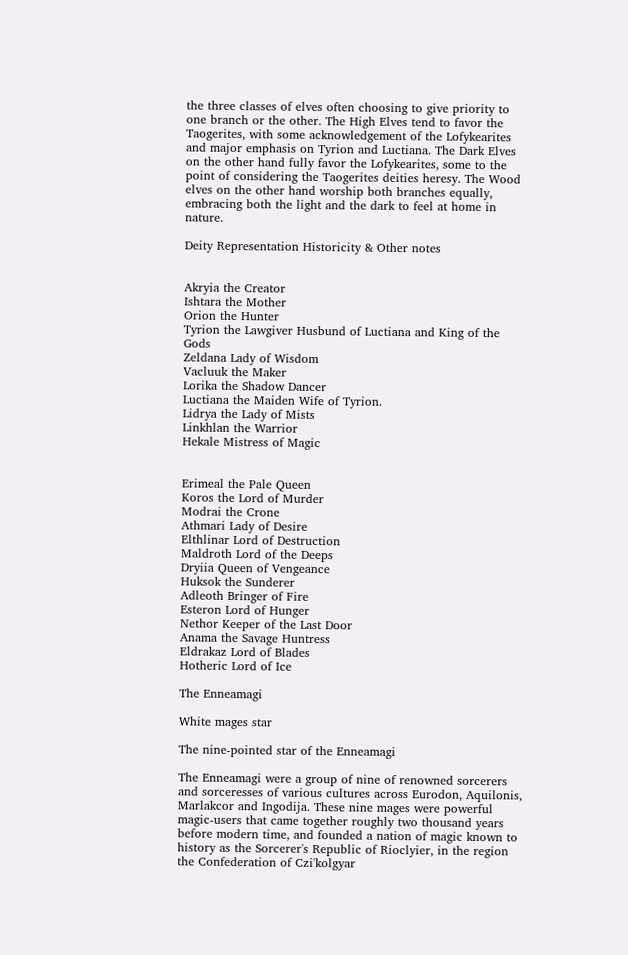the three classes of elves often choosing to give priority to one branch or the other. The High Elves tend to favor the Taogerites, with some acknowledgement of the Lofykearites and major emphasis on Tyrion and Luctiana. The Dark Elves on the other hand fully favor the Lofykearites, some to the point of considering the Taogerites deities heresy. The Wood elves on the other hand worship both branches equally, embracing both the light and the dark to feel at home in nature.

Deity Representation Historicity & Other notes


Akryia the Creator
Ishtara the Mother
Orion the Hunter
Tyrion the Lawgiver Husbund of Luctiana and King of the Gods
Zeldana Lady of Wisdom
Vacluuk the Maker
Lorika the Shadow Dancer
Luctiana the Maiden Wife of Tyrion.
Lidrya the Lady of Mists
Linkhlan the Warrior
Hekale Mistress of Magic


Erimeal the Pale Queen
Koros the Lord of Murder
Modrai the Crone
Athmari Lady of Desire
Elthlinar Lord of Destruction
Maldroth Lord of the Deeps
Dryiia Queen of Vengeance
Huksok the Sunderer
Adleoth Bringer of Fire
Esteron Lord of Hunger
Nethor Keeper of the Last Door
Anama the Savage Huntress
Eldrakaz Lord of Blades
Hotheric Lord of Ice

The Enneamagi

White mages star

The nine-pointed star of the Enneamagi

The Enneamagi were a group of nine of renowned sorcerers and sorceresses of various cultures across Eurodon, Aquilonis, Marlakcor and Ingodija. These nine mages were powerful magic-users that came together roughly two thousand years before modern time, and founded a nation of magic known to history as the Sorcerer's Republic of Rioclyier, in the region the Confederation of Czi'kolgyar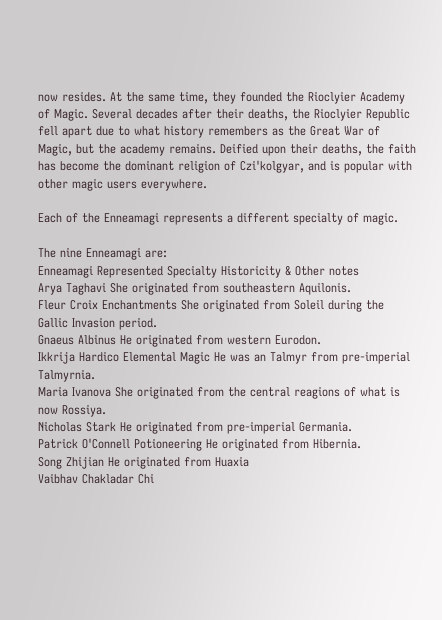now resides. At the same time, they founded the Rioclyier Academy of Magic. Several decades after their deaths, the Rioclyier Republic fell apart due to what history remembers as the Great War of Magic, but the academy remains. Deified upon their deaths, the faith has become the dominant religion of Czi'kolgyar, and is popular with other magic users everywhere.

Each of the Enneamagi represents a different specialty of magic.

The nine Enneamagi are:
Enneamagi Represented Specialty Historicity & Other notes
Arya Taghavi She originated from southeastern Aquilonis.
Fleur Croix Enchantments She originated from Soleil during the Gallic Invasion period.
Gnaeus Albinus He originated from western Eurodon.
Ikkrija Hardico Elemental Magic He was an Talmyr from pre-imperial Talmyrnia.
Maria Ivanova She originated from the central reagions of what is now Rossiya.
Nicholas Stark He originated from pre-imperial Germania.
Patrick O'Connell Potioneering He originated from Hibernia.
Song Zhijian He originated from Huaxia
Vaibhav Chakladar Chi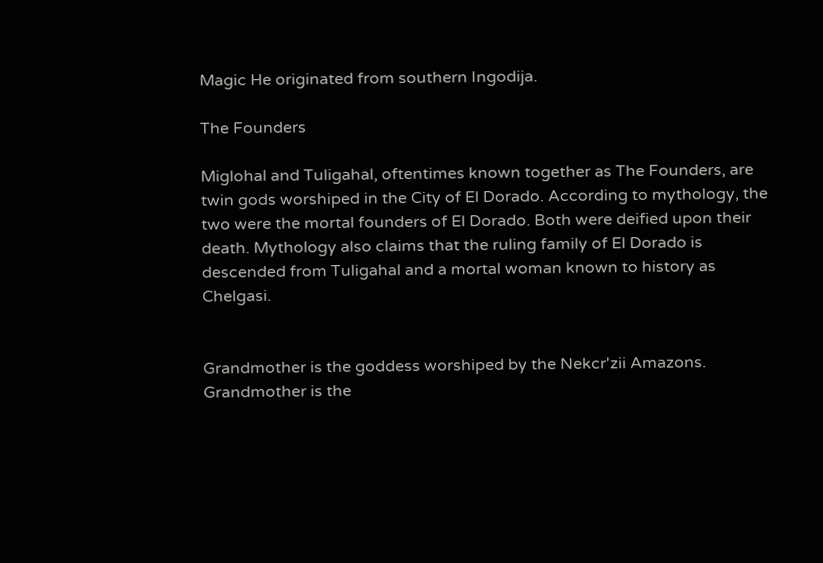Magic He originated from southern Ingodija.

The Founders

Miglohal and Tuligahal, oftentimes known together as The Founders, are twin gods worshiped in the City of El Dorado. According to mythology, the two were the mortal founders of El Dorado. Both were deified upon their death. Mythology also claims that the ruling family of El Dorado is descended from Tuligahal and a mortal woman known to history as Chelgasi.


Grandmother is the goddess worshiped by the Nekcr'zii Amazons. Grandmother is the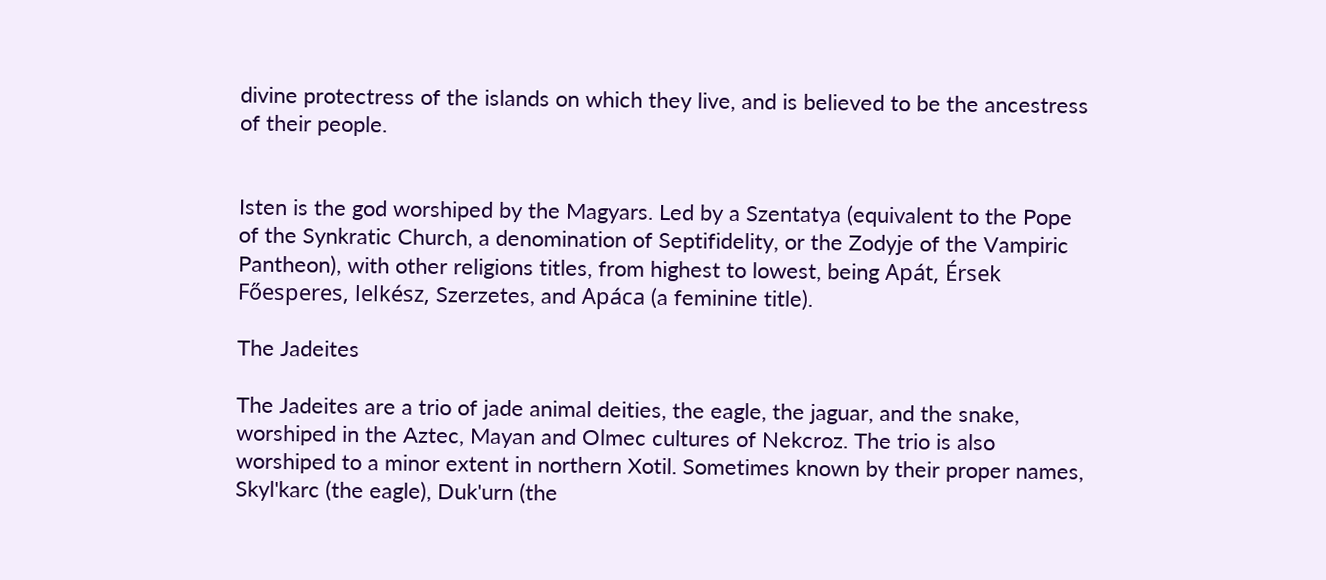divine protectress of the islands on which they live, and is believed to be the ancestress of their people.


Isten is the god worshiped by the Magyars. Led by a Szentatya (equivalent to the Pope of the Synkratic Church, a denomination of Septifidelity, or the Zodyje of the Vampiric Pantheon), with other religions titles, from highest to lowest, being Apát, Érsek Főesperes, lelkész, Szerzetes, and Apáca (a feminine title).

The Jadeites

The Jadeites are a trio of jade animal deities, the eagle, the jaguar, and the snake, worshiped in the Aztec, Mayan and Olmec cultures of Nekcroz. The trio is also worshiped to a minor extent in northern Xotil. Sometimes known by their proper names, Skyl'karc (the eagle), Duk'urn (the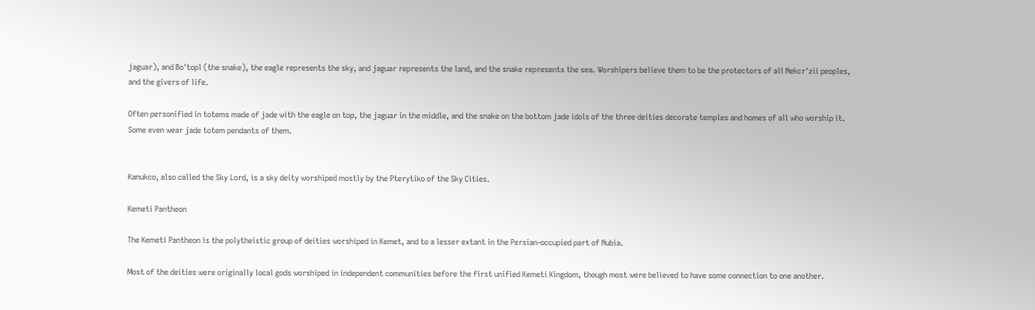jaguar), and Bo'topl (the snake), the eagle represents the sky, and jaguar represents the land, and the snake represents the sea. Worshipers believe them to be the protectors of all Nekcr'zii peoples, and the givers of life.

Often personified in totems made of jade with the eagle on top, the jaguar in the middle, and the snake on the bottom jade idols of the three deities decorate temples and homes of all who worship it. Some even wear jade totem pendants of them.


Kanukco, also called the Sky Lord, is a sky deity worshiped mostly by the Pterytiko of the Sky Cities.

Kemeti Pantheon

The Kemeti Pantheon is the polytheistic group of deities worshiped in Kemet, and to a lesser extant in the Persian-occupied part of Nubia.

Most of the deities were originally local gods worshiped in independent communities before the first unified Kemeti Kingdom, though most were believed to have some connection to one another.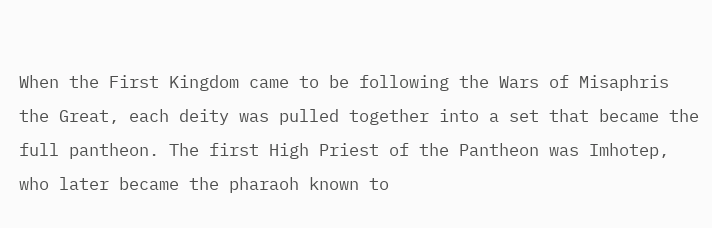When the First Kingdom came to be following the Wars of Misaphris the Great, each deity was pulled together into a set that became the full pantheon. The first High Priest of the Pantheon was Imhotep, who later became the pharaoh known to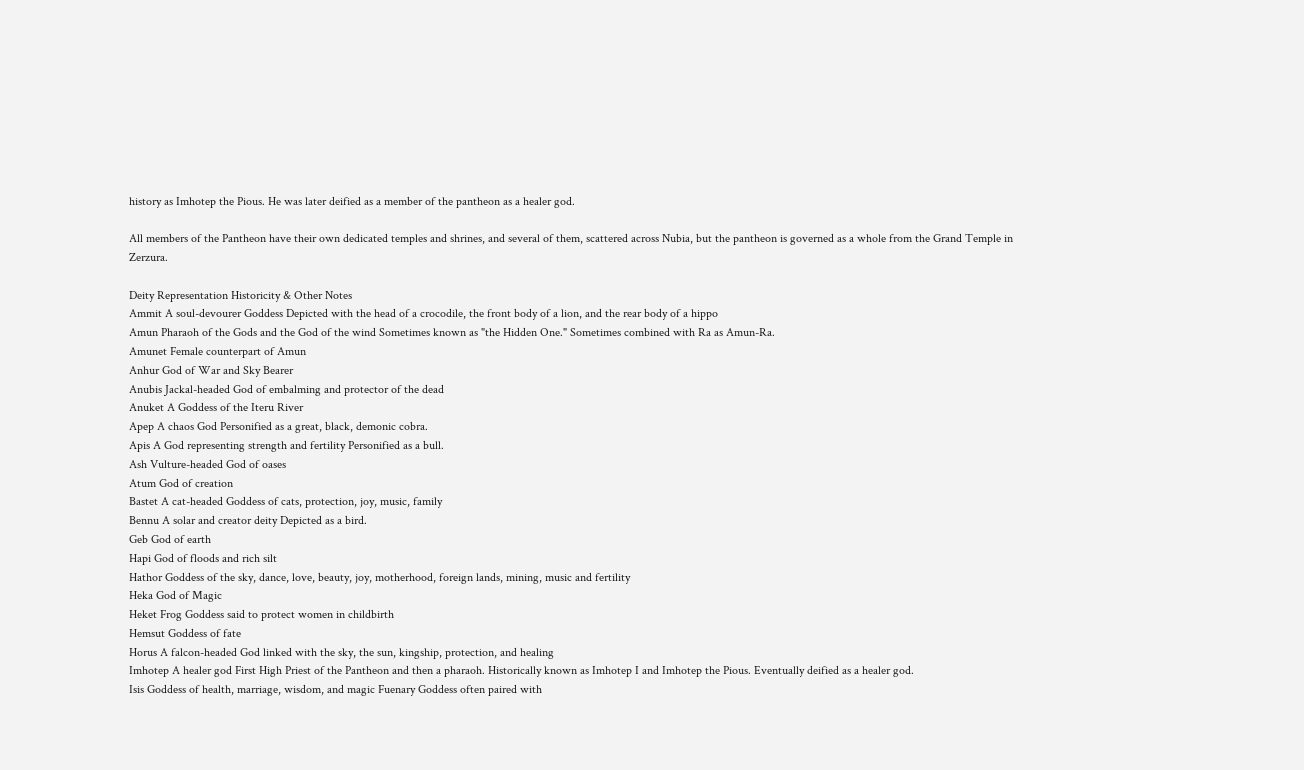history as Imhotep the Pious. He was later deified as a member of the pantheon as a healer god.

All members of the Pantheon have their own dedicated temples and shrines, and several of them, scattered across Nubia, but the pantheon is governed as a whole from the Grand Temple in Zerzura.

Deity Representation Historicity & Other Notes
Ammit A soul-devourer Goddess Depicted with the head of a crocodile, the front body of a lion, and the rear body of a hippo
Amun Pharaoh of the Gods and the God of the wind Sometimes known as "the Hidden One." Sometimes combined with Ra as Amun-Ra.
Amunet Female counterpart of Amun
Anhur God of War and Sky Bearer
Anubis Jackal-headed God of embalming and protector of the dead
Anuket A Goddess of the Iteru River
Apep A chaos God Personified as a great, black, demonic cobra.
Apis A God representing strength and fertility Personified as a bull.
Ash Vulture-headed God of oases
Atum God of creation
Bastet A cat-headed Goddess of cats, protection, joy, music, family
Bennu A solar and creator deity Depicted as a bird.
Geb God of earth
Hapi God of floods and rich silt
Hathor Goddess of the sky, dance, love, beauty, joy, motherhood, foreign lands, mining, music and fertility
Heka God of Magic
Heket Frog Goddess said to protect women in childbirth
Hemsut Goddess of fate
Horus A falcon-headed God linked with the sky, the sun, kingship, protection, and healing
Imhotep A healer god First High Priest of the Pantheon and then a pharaoh. Historically known as Imhotep I and Imhotep the Pious. Eventually deified as a healer god.
Isis Goddess of health, marriage, wisdom, and magic Fuenary Goddess often paired with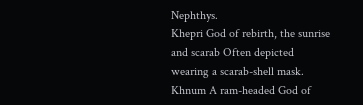Nephthys.
Khepri God of rebirth, the sunrise and scarab Often depicted wearing a scarab-shell mask.
Khnum A ram-headed God of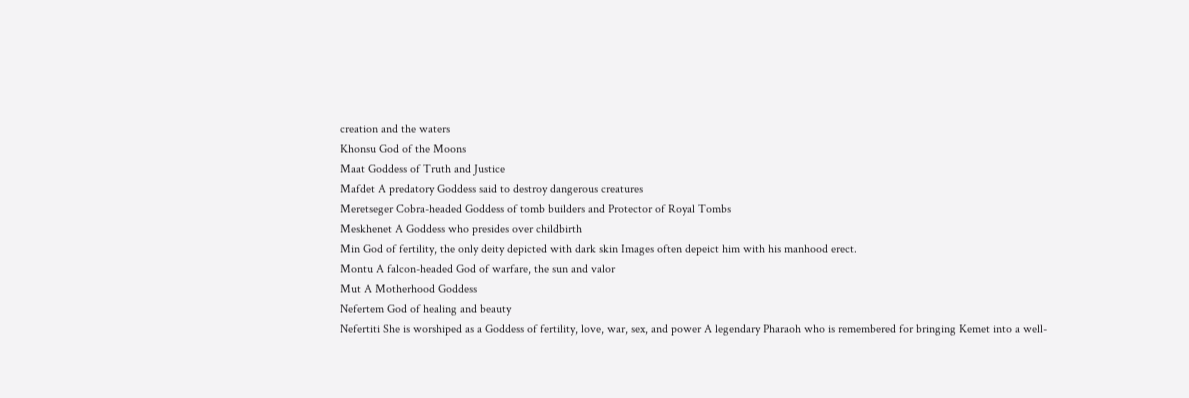creation and the waters
Khonsu God of the Moons
Maat Goddess of Truth and Justice
Mafdet A predatory Goddess said to destroy dangerous creatures
Meretseger Cobra-headed Goddess of tomb builders and Protector of Royal Tombs
Meskhenet A Goddess who presides over childbirth
Min God of fertility, the only deity depicted with dark skin Images often depeict him with his manhood erect.
Montu A falcon-headed God of warfare, the sun and valor
Mut A Motherhood Goddess
Nefertem God of healing and beauty
Nefertiti She is worshiped as a Goddess of fertility, love, war, sex, and power A legendary Pharaoh who is remembered for bringing Kemet into a well-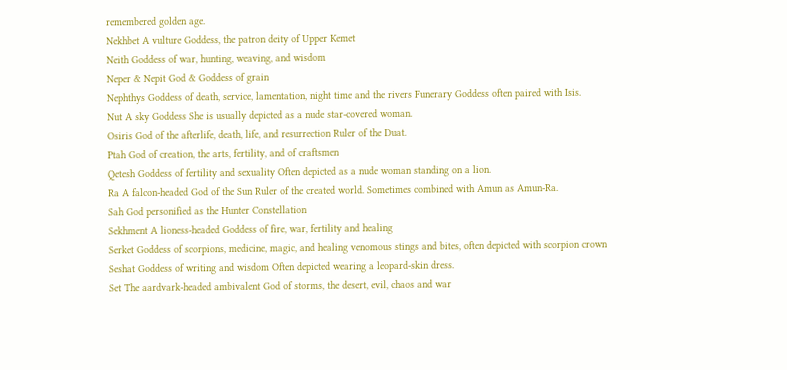remembered golden age.
Nekhbet A vulture Goddess, the patron deity of Upper Kemet
Neith Goddess of war, hunting, weaving, and wisdom
Neper & Nepit God & Goddess of grain
Nephthys Goddess of death, service, lamentation, night time and the rivers Funerary Goddess often paired with Isis.
Nut A sky Goddess She is usually depicted as a nude star-covered woman.
Osiris God of the afterlife, death, life, and resurrection Ruler of the Duat.
Ptah God of creation, the arts, fertility, and of craftsmen
Qetesh Goddess of fertility and sexuality Often depicted as a nude woman standing on a lion.
Ra A falcon-headed God of the Sun Ruler of the created world. Sometimes combined with Amun as Amun-Ra.
Sah God personified as the Hunter Constellation
Sekhment A lioness-headed Goddess of fire, war, fertility and healing
Serket Goddess of scorpions, medicine, magic, and healing venomous stings and bites, often depicted with scorpion crown
Seshat Goddess of writing and wisdom Often depicted wearing a leopard-skin dress.
Set The aardvark-headed ambivalent God of storms, the desert, evil, chaos and war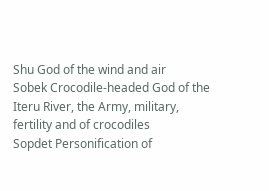Shu God of the wind and air
Sobek Crocodile-headed God of the Iteru River, the Army, military, fertility and of crocodiles
Sopdet Personification of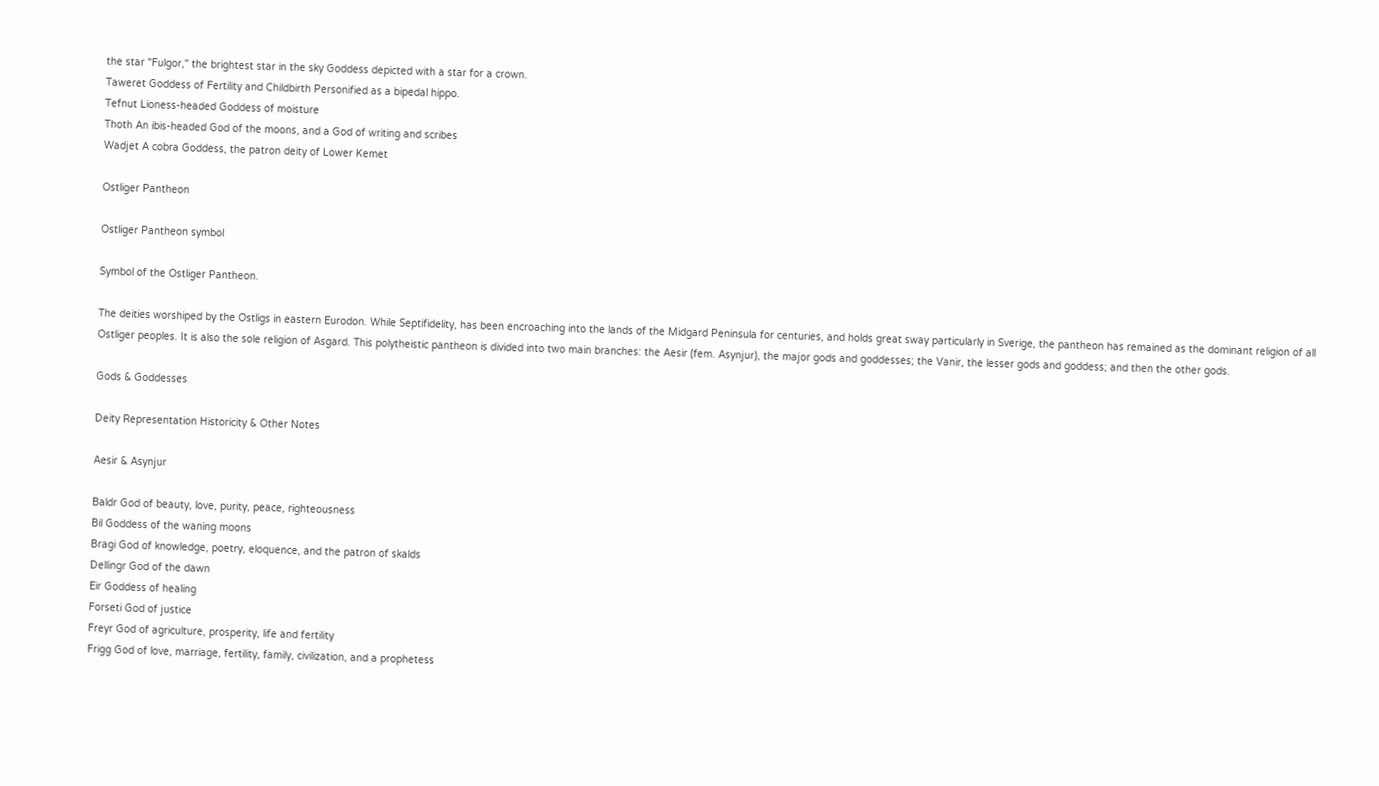the star "Fulgor," the brightest star in the sky Goddess depicted with a star for a crown.
Taweret Goddess of Fertility and Childbirth Personified as a bipedal hippo.
Tefnut Lioness-headed Goddess of moisture
Thoth An ibis-headed God of the moons, and a God of writing and scribes
Wadjet A cobra Goddess, the patron deity of Lower Kemet

Ostliger Pantheon

Ostliger Pantheon symbol

Symbol of the Ostliger Pantheon.

The deities worshiped by the Ostligs in eastern Eurodon. While Septifidelity, has been encroaching into the lands of the Midgard Peninsula for centuries, and holds great sway particularly in Sverige, the pantheon has remained as the dominant religion of all Ostliger peoples. It is also the sole religion of Asgard. This polytheistic pantheon is divided into two main branches: the Aesir (fem. Asynjur), the major gods and goddesses; the Vanir, the lesser gods and goddess; and then the other gods.

Gods & Goddesses

Deity Representation Historicity & Other Notes

Aesir & Asynjur

Baldr God of beauty, love, purity, peace, righteousness
Bil Goddess of the waning moons
Bragi God of knowledge, poetry, eloquence, and the patron of skalds
Dellingr God of the dawn
Eir Goddess of healing
Forseti God of justice
Freyr God of agriculture, prosperity, life and fertility
Frigg God of love, marriage, fertility, family, civilization, and a prophetess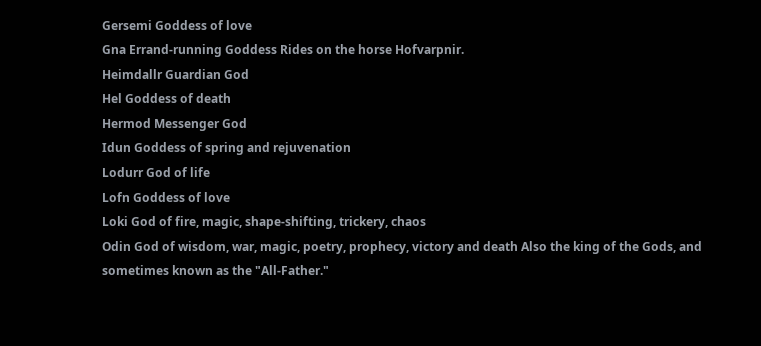Gersemi Goddess of love
Gna Errand-running Goddess Rides on the horse Hofvarpnir.
Heimdallr Guardian God
Hel Goddess of death
Hermod Messenger God
Idun Goddess of spring and rejuvenation
Lodurr God of life
Lofn Goddess of love
Loki God of fire, magic, shape-shifting, trickery, chaos
Odin God of wisdom, war, magic, poetry, prophecy, victory and death Also the king of the Gods, and sometimes known as the "All-Father."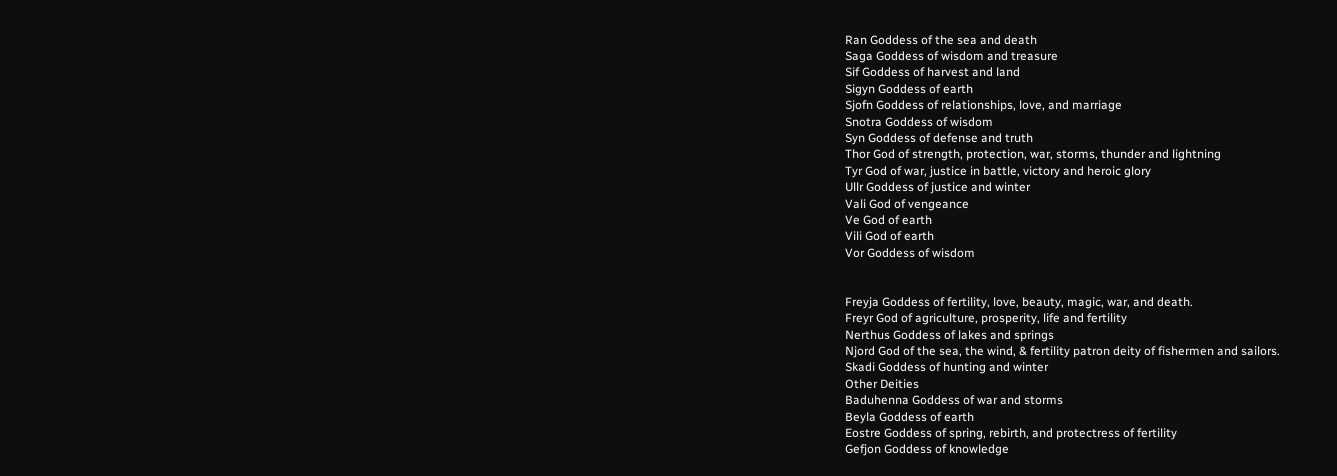Ran Goddess of the sea and death
Saga Goddess of wisdom and treasure
Sif Goddess of harvest and land
Sigyn Goddess of earth
Sjofn Goddess of relationships, love, and marriage
Snotra Goddess of wisdom
Syn Goddess of defense and truth
Thor God of strength, protection, war, storms, thunder and lightning
Tyr God of war, justice in battle, victory and heroic glory
Ullr Goddess of justice and winter
Vali God of vengeance
Ve God of earth
Vili God of earth
Vor Goddess of wisdom


Freyja Goddess of fertility, love, beauty, magic, war, and death.
Freyr God of agriculture, prosperity, life and fertility
Nerthus Goddess of lakes and springs
Njord God of the sea, the wind, & fertility patron deity of fishermen and sailors.
Skadi Goddess of hunting and winter
Other Deities
Baduhenna Goddess of war and storms
Beyla Goddess of earth
Eostre Goddess of spring, rebirth, and protectress of fertility
Gefjon Goddess of knowledge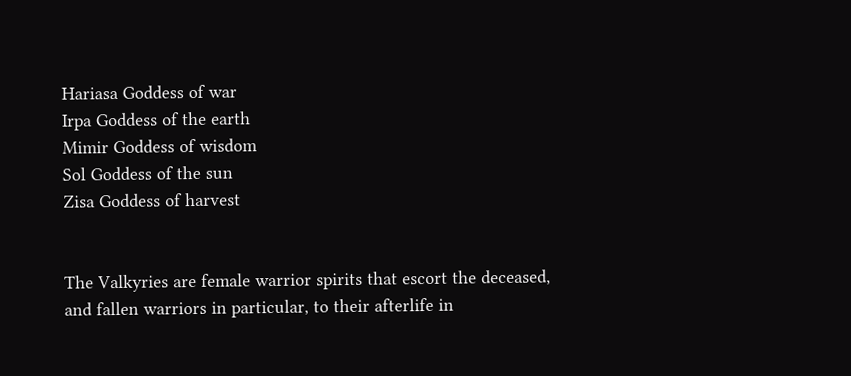Hariasa Goddess of war
Irpa Goddess of the earth
Mimir Goddess of wisdom
Sol Goddess of the sun
Zisa Goddess of harvest


The Valkyries are female warrior spirits that escort the deceased, and fallen warriors in particular, to their afterlife in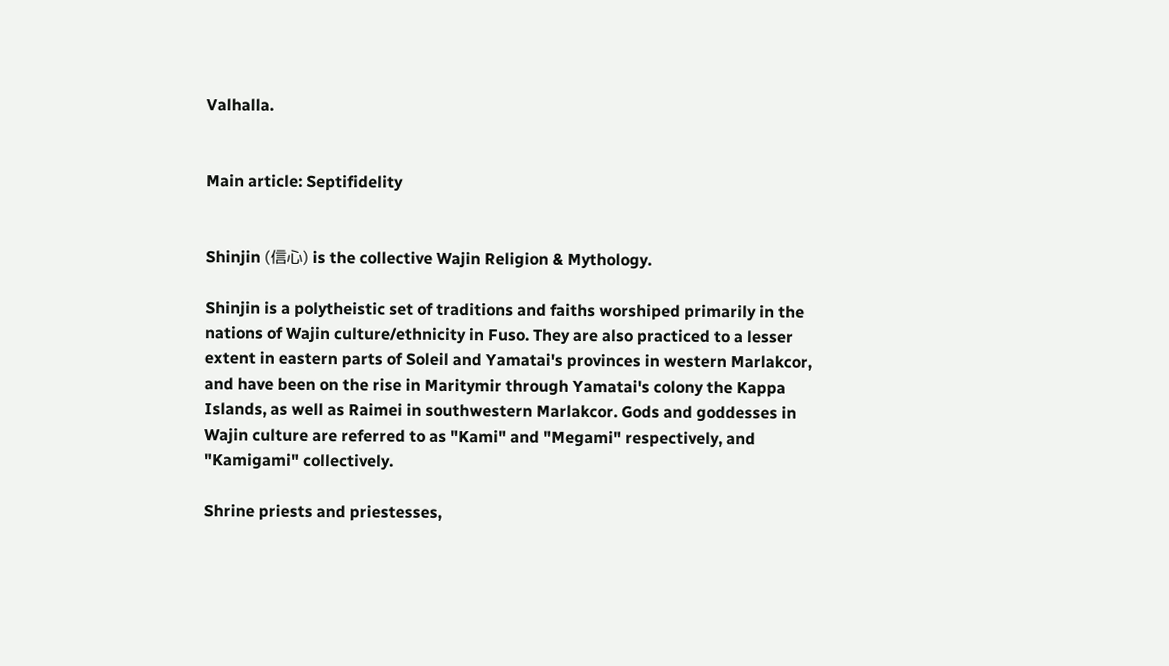Valhalla.


Main article: Septifidelity


Shinjin (信心) is the collective Wajin Religion & Mythology.

Shinjin is a polytheistic set of traditions and faiths worshiped primarily in the nations of Wajin culture/ethnicity in Fuso. They are also practiced to a lesser extent in eastern parts of Soleil and Yamatai's provinces in western Marlakcor, and have been on the rise in Maritymir through Yamatai's colony the Kappa Islands, as well as Raimei in southwestern Marlakcor. Gods and goddesses in Wajin culture are referred to as "Kami" and "Megami" respectively, and "Kamigami" collectively.

Shrine priests and priestesses,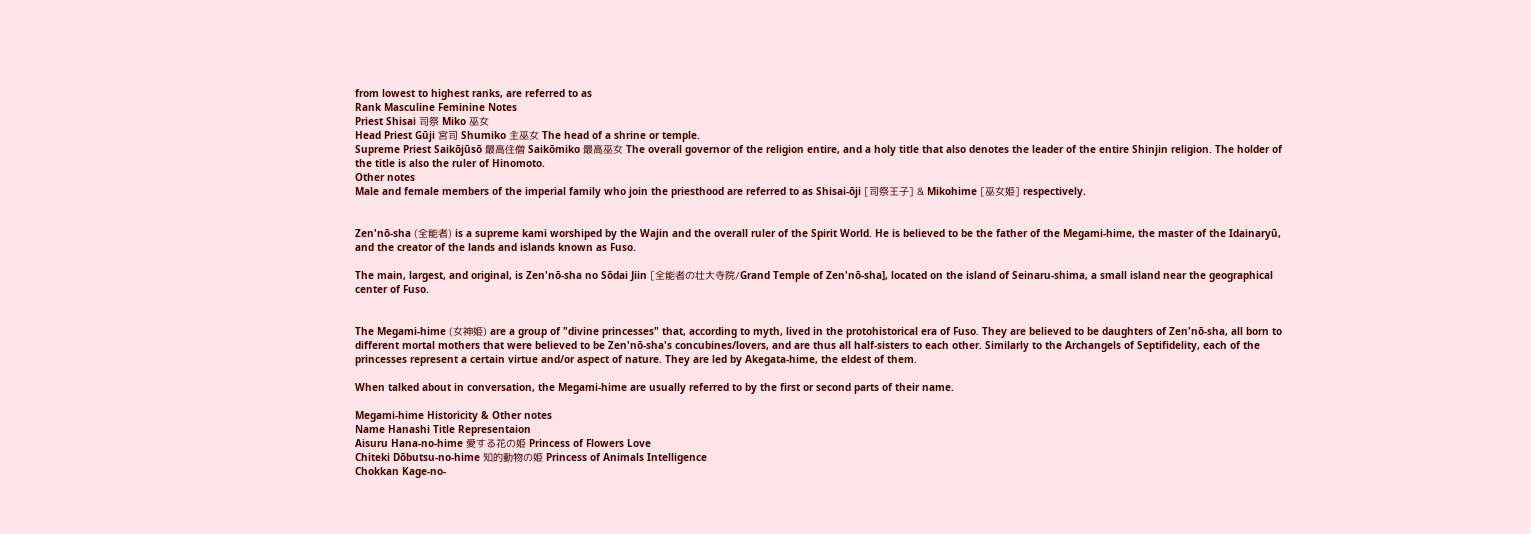from lowest to highest ranks, are referred to as
Rank Masculine Feminine Notes
Priest Shisai 司祭 Miko 巫女
Head Priest Gūji 宮司 Shumiko 主巫女 The head of a shrine or temple.
Supreme Priest Saikōjūsō 最高住僧 Saikōmiko 最高巫女 The overall governor of the religion entire, and a holy title that also denotes the leader of the entire Shinjin religion. The holder of the title is also the ruler of Hinomoto.
Other notes
Male and female members of the imperial family who join the priesthood are referred to as Shisai-ōji [司祭王子] & Mikohime [巫女姫] respectively.


Zen'nō-sha (全能者) is a supreme kami worshiped by the Wajin and the overall ruler of the Spirit World. He is believed to be the father of the Megami-hime, the master of the Idainaryū, and the creator of the lands and islands known as Fuso.

The main, largest, and original, is Zen'nō-sha no Sōdai Jiin [全能者の壮大寺院/Grand Temple of Zen'nō-sha], located on the island of Seinaru-shima, a small island near the geographical center of Fuso.


The Megami-hime (女神姫) are a group of "divine princesses" that, according to myth, lived in the protohistorical era of Fuso. They are believed to be daughters of Zen'nō-sha, all born to different mortal mothers that were believed to be Zen'nō-sha's concubines/lovers, and are thus all half-sisters to each other. Similarly to the Archangels of Septifidelity, each of the princesses represent a certain virtue and/or aspect of nature. They are led by Akegata-hime, the eldest of them.

When talked about in conversation, the Megami-hime are usually referred to by the first or second parts of their name.

Megami-hime Historicity & Other notes
Name Hanashi Title Representaion
Aisuru Hana-no-hime 愛する花の姫 Princess of Flowers Love
Chiteki Dōbutsu-no-hime 知的動物の姫 Princess of Animals Intelligence
Chokkan Kage-no-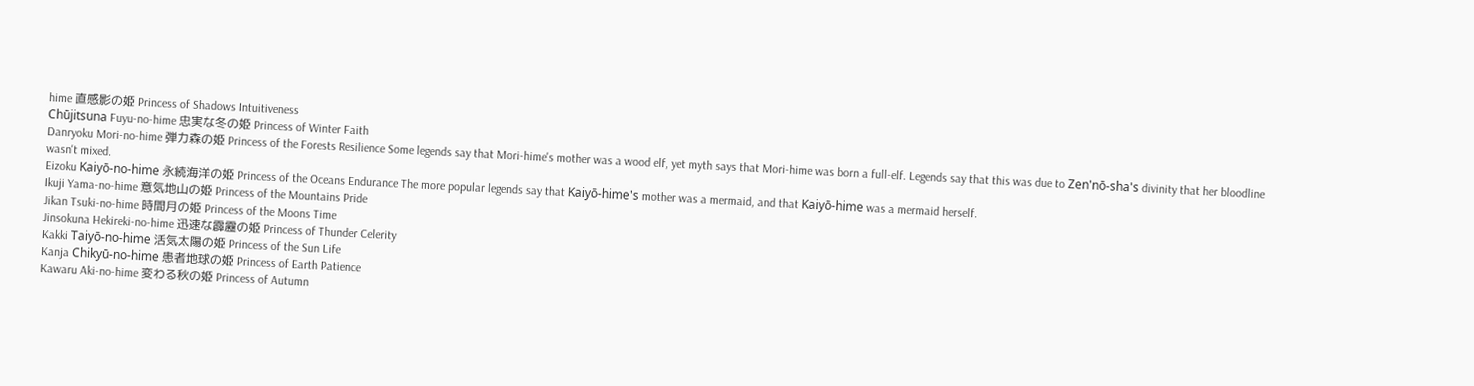hime 直感影の姫 Princess of Shadows Intuitiveness
Chūjitsuna Fuyu-no-hime 忠実な冬の姫 Princess of Winter Faith
Danryoku Mori-no-hime 弾力森の姫 Princess of the Forests Resilience Some legends say that Mori-hime's mother was a wood elf, yet myth says that Mori-hime was born a full-elf. Legends say that this was due to Zen'nō-sha's divinity that her bloodline wasn't mixed.
Eizoku Kaiyō-no-hime 永続海洋の姫 Princess of the Oceans Endurance The more popular legends say that Kaiyō-hime's mother was a mermaid, and that Kaiyō-hime was a mermaid herself.
Ikuji Yama-no-hime 意気地山の姫 Princess of the Mountains Pride
Jikan Tsuki-no-hime 時間月の姫 Princess of the Moons Time
Jinsokuna Hekireki-no-hime 迅速な霹靂の姫 Princess of Thunder Celerity
Kakki Taiyō-no-hime 活気太陽の姫 Princess of the Sun Life
Kanja Chikyū-no-hime 患者地球の姫 Princess of Earth Patience
Kawaru Aki-no-hime 変わる秋の姫 Princess of Autumn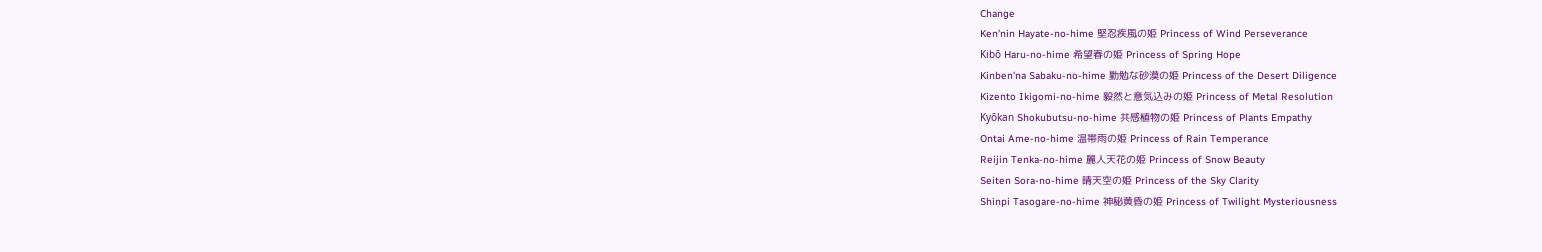Change
Ken'nin Hayate-no-hime 堅忍疾風の姫 Princess of Wind Perseverance
Kibō Haru-no-hime 希望春の姫 Princess of Spring Hope
Kinben'na Sabaku-no-hime 勤勉な砂漠の姫 Princess of the Desert Diligence
Kizento Ikigomi-no-hime 毅然と意気込みの姫 Princess of Metal Resolution
Kyōkan Shokubutsu-no-hime 共感植物の姫 Princess of Plants Empathy
Ontai Ame-no-hime 温帯雨の姫 Princess of Rain Temperance
Reijin Tenka-no-hime 麗人天花の姫 Princess of Snow Beauty
Seiten Sora-no-hime 晴天空の姫 Princess of the Sky Clarity
Shinpi Tasogare-no-hime 神秘黄昏の姫 Princess of Twilight Mysteriousness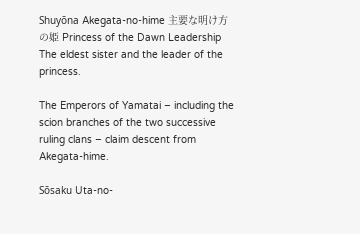Shuyōna Akegata-no-hime 主要な明け方の姫 Princess of the Dawn Leadership The eldest sister and the leader of the princess.

The Emperors of Yamatai – including the scion branches of the two successive ruling clans – claim descent from Akegata-hime.

Sōsaku Uta-no-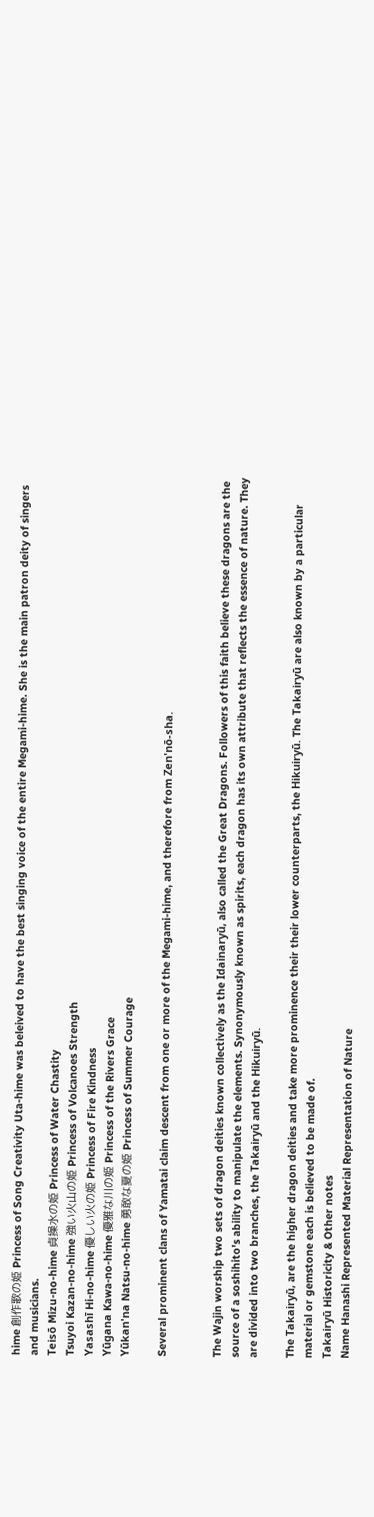hime 創作歌の姫 Princess of Song Creativity Uta-hime was beleived to have the best singing voice of the entire Megami-hime. She is the main patron deity of singers and musicians.
Teisō Mizu-no-hime 貞操水の姫 Princess of Water Chastity
Tsuyoi Kazan-no-hime 強い火山の姫 Princess of Volcanoes Strength
Yasashī Hi-no-hime 優しい火の姫 Princess of Fire Kindness
Yūgana Kawa-no-hime 優雅な川の姫 Princess of the Rivers Grace
Yūkan'na Natsu-no-hime 勇敢な夏の姫 Princess of Summer Courage

Several prominent clans of Yamatai claim descent from one or more of the Megami-hime, and therefore from Zen'nō-sha.


The Wajin worship two sets of dragon deities known collectively as the Idainaryū, also called the Great Dragons. Followers of this faith believe these dragons are the source of a soshihito's ability to manipulate the elements. Synonymously known as spirits, each dragon has its own attribute that reflects the essence of nature. They are divided into two branches, the Takairyū and the Hikuiryū.

The Takairyū, are the higher dragon deities and take more prominence their their lower counterparts, the Hikuiryū. The Takairyū are also known by a particular material or gemstone each is believed to be made of.
Takairyū Historicity & Other notes
Name Hanashi Represented Material Representation of Nature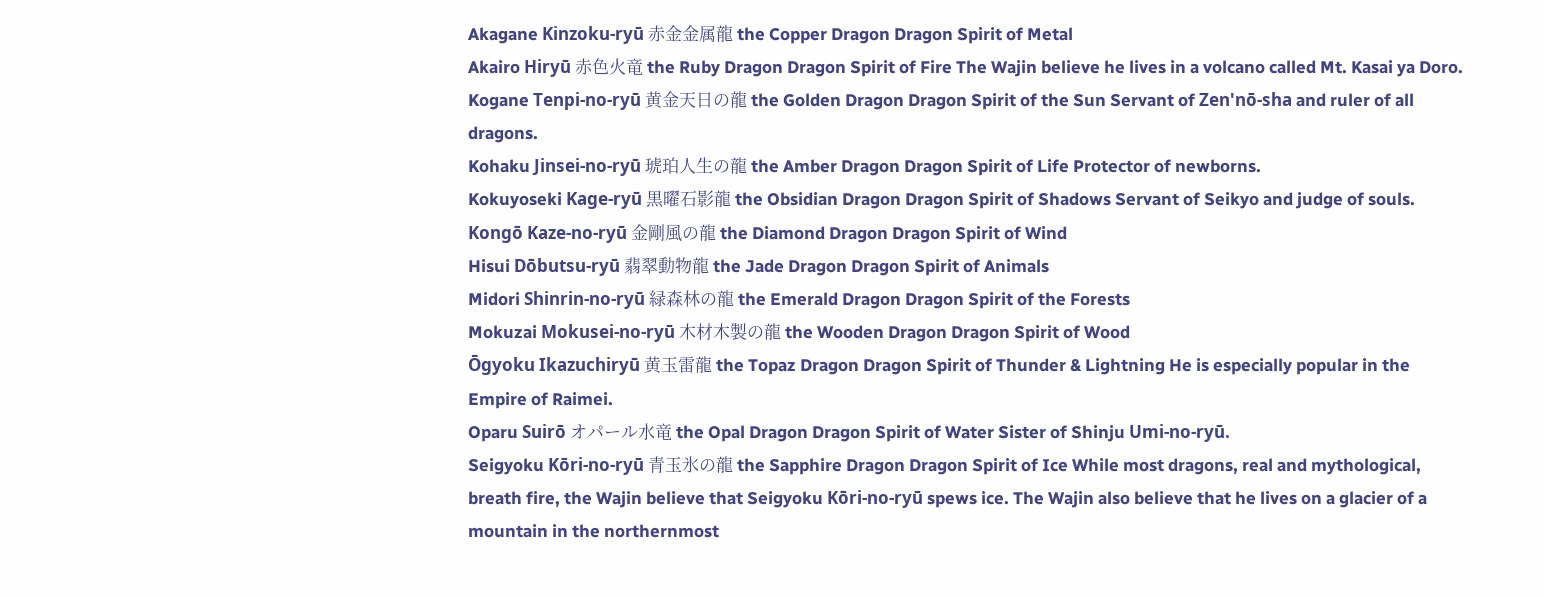Akagane Kinzoku-ryū 赤金金属龍 the Copper Dragon Dragon Spirit of Metal
Akairo Hiryū 赤色火竜 the Ruby Dragon Dragon Spirit of Fire The Wajin believe he lives in a volcano called Mt. Kasai ya Doro.
Kogane Tenpi-no-ryū 黄金天日の龍 the Golden Dragon Dragon Spirit of the Sun Servant of Zen'nō-sha and ruler of all dragons.
Kohaku Jinsei-no-ryū 琥珀人生の龍 the Amber Dragon Dragon Spirit of Life Protector of newborns.
Kokuyoseki Kage-ryū 黒曜石影龍 the Obsidian Dragon Dragon Spirit of Shadows Servant of Seikyo and judge of souls.
Kongō Kaze-no-ryū 金剛風の龍 the Diamond Dragon Dragon Spirit of Wind
Hisui Dōbutsu-ryū 翡翠動物龍 the Jade Dragon Dragon Spirit of Animals
Midori Shinrin-no-ryū 緑森林の龍 the Emerald Dragon Dragon Spirit of the Forests
Mokuzai Mokusei-no-ryū 木材木製の龍 the Wooden Dragon Dragon Spirit of Wood
Ōgyoku Ikazuchiryū 黄玉雷龍 the Topaz Dragon Dragon Spirit of Thunder & Lightning He is especially popular in the Empire of Raimei.
Oparu Suirō オパール水竜 the Opal Dragon Dragon Spirit of Water Sister of Shinju Umi-no-ryū.
Seigyoku Kōri-no-ryū 青玉氷の龍 the Sapphire Dragon Dragon Spirit of Ice While most dragons, real and mythological, breath fire, the Wajin believe that Seigyoku Kōri-no-ryū spews ice. The Wajin also believe that he lives on a glacier of a mountain in the northernmost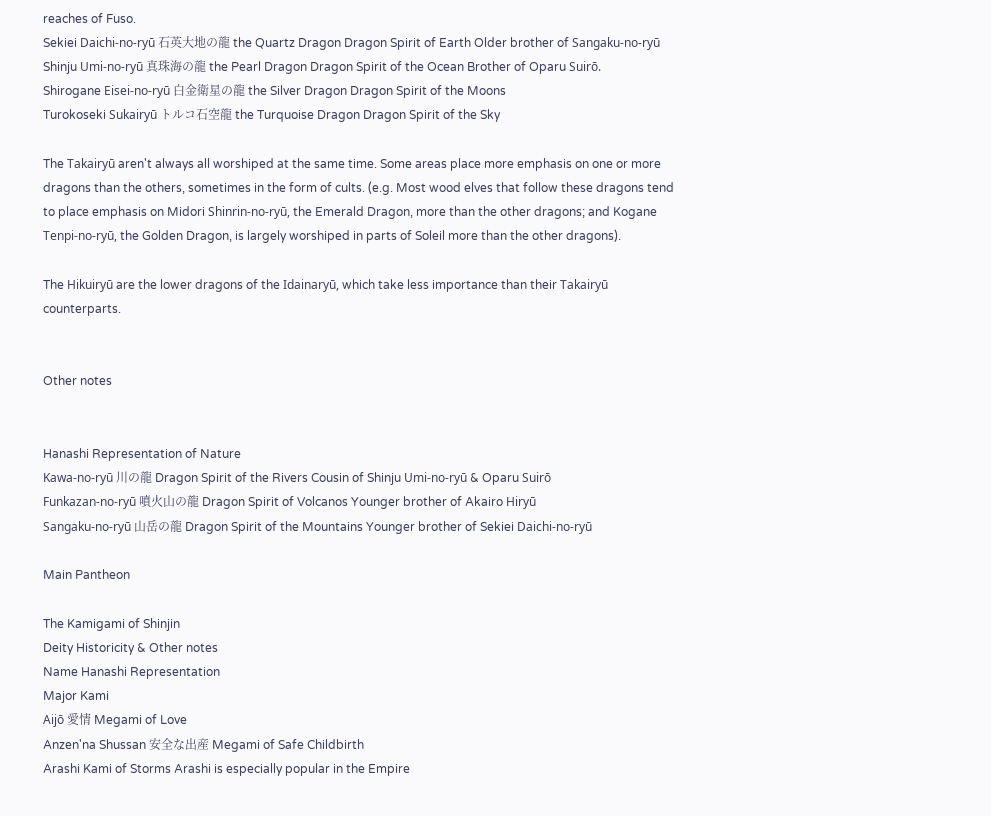reaches of Fuso.
Sekiei Daichi-no-ryū 石英大地の龍 the Quartz Dragon Dragon Spirit of Earth Older brother of Sangaku-no-ryū
Shinju Umi-no-ryū 真珠海の龍 the Pearl Dragon Dragon Spirit of the Ocean Brother of Oparu Suirō.
Shirogane Eisei-no-ryū 白金衛星の龍 the Silver Dragon Dragon Spirit of the Moons
Turokoseki Sukairyū トルコ石空龍 the Turquoise Dragon Dragon Spirit of the Sky

The Takairyū aren't always all worshiped at the same time. Some areas place more emphasis on one or more dragons than the others, sometimes in the form of cults. (e.g. Most wood elves that follow these dragons tend to place emphasis on Midori Shinrin-no-ryū, the Emerald Dragon, more than the other dragons; and Kogane Tenpi-no-ryū, the Golden Dragon, is largely worshiped in parts of Soleil more than the other dragons).

The Hikuiryū are the lower dragons of the Idainaryū, which take less importance than their Takairyū counterparts.


Other notes


Hanashi Representation of Nature
Kawa-no-ryū 川の龍 Dragon Spirit of the Rivers Cousin of Shinju Umi-no-ryū & Oparu Suirō
Funkazan-no-ryū 噴火山の龍 Dragon Spirit of Volcanos Younger brother of Akairo Hiryū
Sangaku-no-ryū 山岳の龍 Dragon Spirit of the Mountains Younger brother of Sekiei Daichi-no-ryū

Main Pantheon

The Kamigami of Shinjin
Deity Historicity & Other notes
Name Hanashi Representation
Major Kami
Aijō 愛情 Megami of Love
Anzen'na Shussan 安全な出産 Megami of Safe Childbirth
Arashi Kami of Storms Arashi is especially popular in the Empire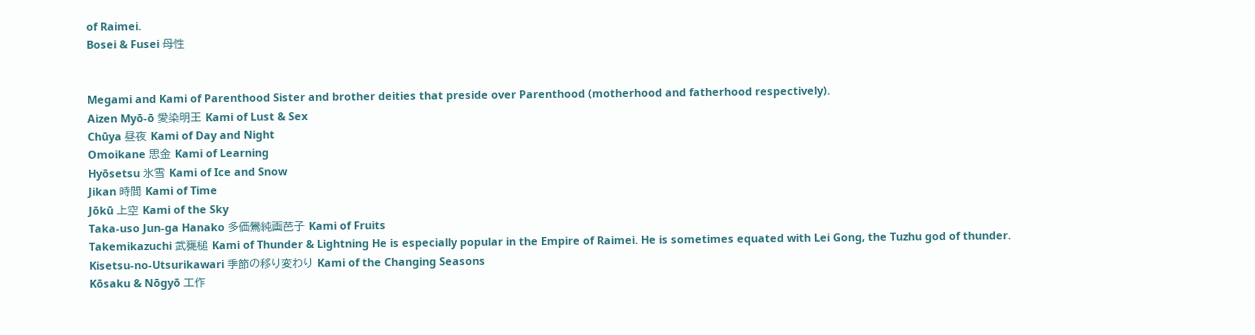of Raimei.
Bosei & Fusei 母性


Megami and Kami of Parenthood Sister and brother deities that preside over Parenthood (motherhood and fatherhood respectively).
Aizen Myō-ō 愛染明王 Kami of Lust & Sex
Chūya 昼夜 Kami of Day and Night
Omoikane 思金 Kami of Learning
Hyōsetsu 氷雪 Kami of Ice and Snow
Jikan 時間 Kami of Time
Jōkū 上空 Kami of the Sky
Taka-uso Jun-ga Hanako 多価鷽純画芭子 Kami of Fruits
Takemikazuchi 武甕槌 Kami of Thunder & Lightning He is especially popular in the Empire of Raimei. He is sometimes equated with Lei Gong, the Tuzhu god of thunder.
Kisetsu-no-Utsurikawari 季節の移り変わり Kami of the Changing Seasons
Kōsaku & Nōgyō 工作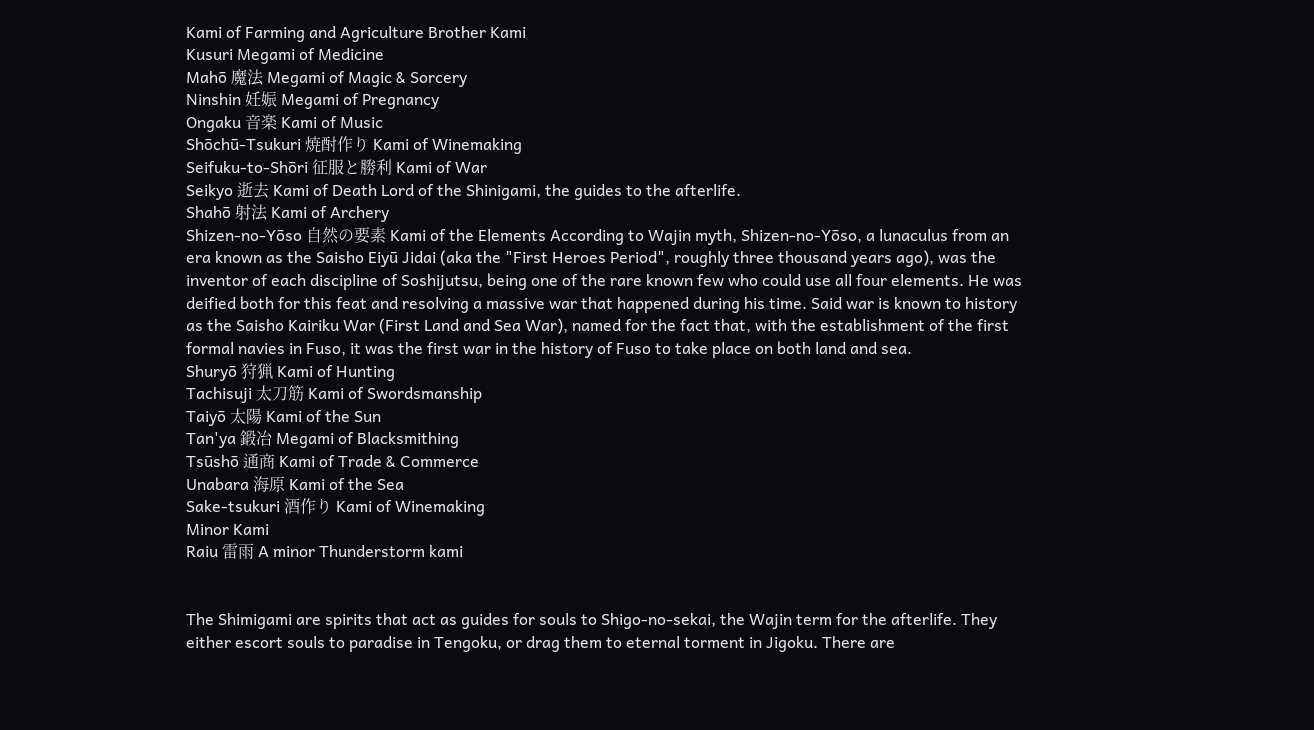Kami of Farming and Agriculture Brother Kami
Kusuri Megami of Medicine
Mahō 魔法 Megami of Magic & Sorcery
Ninshin 妊娠 Megami of Pregnancy
Ongaku 音楽 Kami of Music
Shōchū-Tsukuri 焼酎作り Kami of Winemaking
Seifuku-to-Shōri 征服と勝利 Kami of War
Seikyo 逝去 Kami of Death Lord of the Shinigami, the guides to the afterlife.
Shahō 射法 Kami of Archery
Shizen-no-Yōso 自然の要素 Kami of the Elements According to Wajin myth, Shizen-no-Yōso, a lunaculus from an era known as the Saisho Eiyū Jidai (aka the "First Heroes Period", roughly three thousand years ago), was the inventor of each discipline of Soshijutsu, being one of the rare known few who could use all four elements. He was deified both for this feat and resolving a massive war that happened during his time. Said war is known to history as the Saisho Kairiku War (First Land and Sea War), named for the fact that, with the establishment of the first formal navies in Fuso, it was the first war in the history of Fuso to take place on both land and sea.
Shuryō 狩猟 Kami of Hunting
Tachisuji 太刀筋 Kami of Swordsmanship
Taiyō 太陽 Kami of the Sun
Tan'ya 鍛冶 Megami of Blacksmithing
Tsūshō 通商 Kami of Trade & Commerce
Unabara 海原 Kami of the Sea
Sake-tsukuri 酒作り Kami of Winemaking
Minor Kami
Raiu 雷雨 A minor Thunderstorm kami


The Shimigami are spirits that act as guides for souls to Shigo-no-sekai, the Wajin term for the afterlife. They either escort souls to paradise in Tengoku, or drag them to eternal torment in Jigoku. There are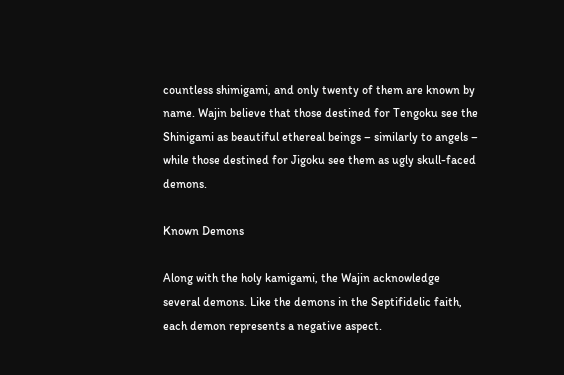countless shimigami, and only twenty of them are known by name. Wajin believe that those destined for Tengoku see the Shinigami as beautiful ethereal beings – similarly to angels – while those destined for Jigoku see them as ugly skull-faced demons.

Known Demons

Along with the holy kamigami, the Wajin acknowledge several demons. Like the demons in the Septifidelic faith, each demon represents a negative aspect.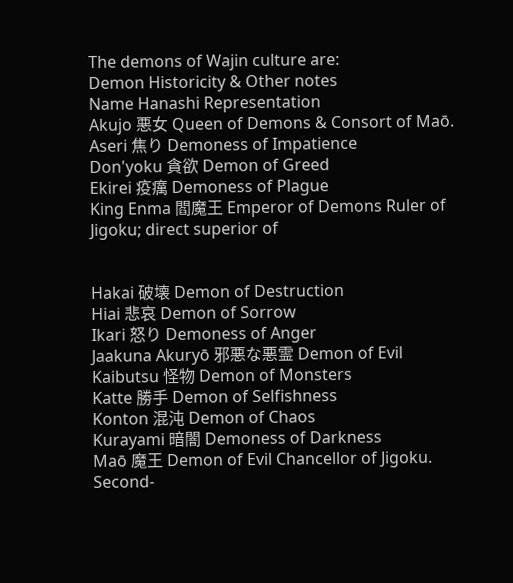The demons of Wajin culture are:
Demon Historicity & Other notes
Name Hanashi Representation
Akujo 悪女 Queen of Demons & Consort of Maō.
Aseri 焦り Demoness of Impatience
Don'yoku 貪欲 Demon of Greed
Ekirei 疫癘 Demoness of Plague
King Enma 閻魔王 Emperor of Demons Ruler of Jigoku; direct superior of


Hakai 破壊 Demon of Destruction
Hiai 悲哀 Demon of Sorrow
Ikari 怒り Demoness of Anger
Jaakuna Akuryō 邪悪な悪霊 Demon of Evil
Kaibutsu 怪物 Demon of Monsters
Katte 勝手 Demon of Selfishness
Konton 混沌 Demon of Chaos
Kurayami 暗闇 Demoness of Darkness
Maō 魔王 Demon of Evil Chancellor of Jigoku. Second-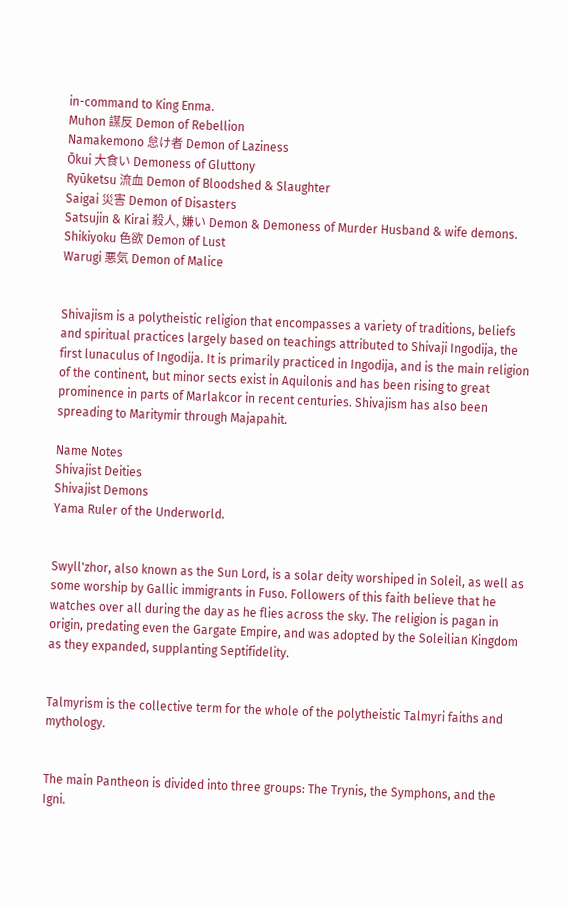in-command to King Enma.
Muhon 謀反 Demon of Rebellion
Namakemono 怠け者 Demon of Laziness
Ōkui 大食い Demoness of Gluttony
Ryūketsu 流血 Demon of Bloodshed & Slaughter
Saigai 災害 Demon of Disasters
Satsujin & Kirai 殺人, 嫌い Demon & Demoness of Murder Husband & wife demons.
Shikiyoku 色欲 Demon of Lust
Warugi 悪気 Demon of Malice


Shivajism is a polytheistic religion that encompasses a variety of traditions, beliefs and spiritual practices largely based on teachings attributed to Shivaji Ingodija, the first lunaculus of Ingodija. It is primarily practiced in Ingodija, and is the main religion of the continent, but minor sects exist in Aquilonis and has been rising to great prominence in parts of Marlakcor in recent centuries. Shivajism has also been spreading to Maritymir through Majapahit.

Name Notes
Shivajist Deities
Shivajist Demons
Yama Ruler of the Underworld.


Swyll'zhor, also known as the Sun Lord, is a solar deity worshiped in Soleil, as well as some worship by Gallic immigrants in Fuso. Followers of this faith believe that he watches over all during the day as he flies across the sky. The religion is pagan in origin, predating even the Gargate Empire, and was adopted by the Soleilian Kingdom as they expanded, supplanting Septifidelity.


Talmyrism is the collective term for the whole of the polytheistic Talmyri faiths and mythology.


The main Pantheon is divided into three groups: The Trynis, the Symphons, and the Igni.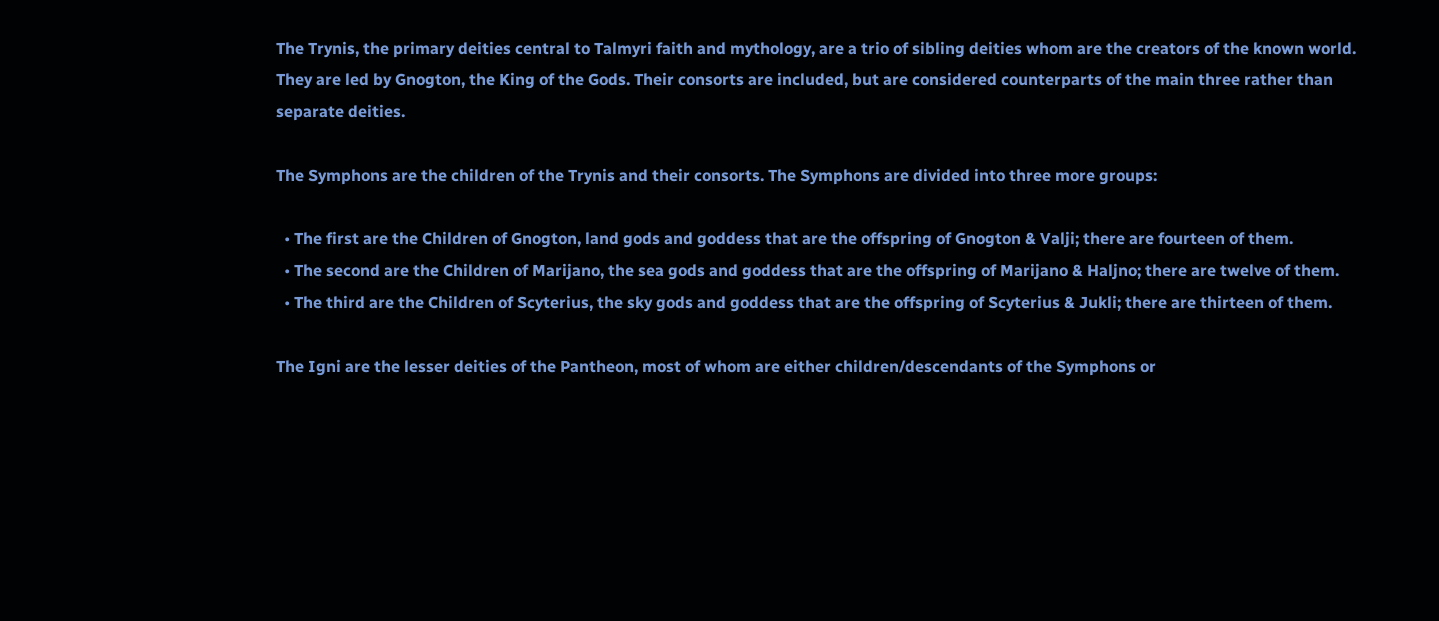The Trynis, the primary deities central to Talmyri faith and mythology, are a trio of sibling deities whom are the creators of the known world. They are led by Gnogton, the King of the Gods. Their consorts are included, but are considered counterparts of the main three rather than separate deities.

The Symphons are the children of the Trynis and their consorts. The Symphons are divided into three more groups:

  • The first are the Children of Gnogton, land gods and goddess that are the offspring of Gnogton & Valji; there are fourteen of them.
  • The second are the Children of Marijano, the sea gods and goddess that are the offspring of Marijano & Haljno; there are twelve of them.
  • The third are the Children of Scyterius, the sky gods and goddess that are the offspring of Scyterius & Jukli; there are thirteen of them.

The Igni are the lesser deities of the Pantheon, most of whom are either children/descendants of the Symphons or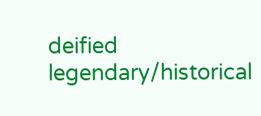deified legendary/historical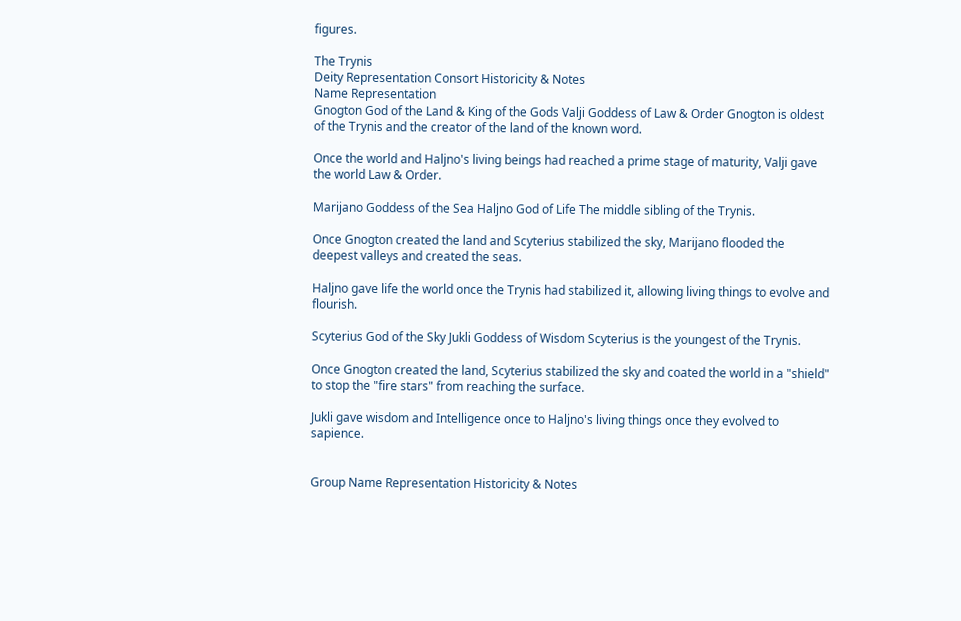figures.

The Trynis
Deity Representation Consort Historicity & Notes
Name Representation
Gnogton God of the Land & King of the Gods Valji Goddess of Law & Order Gnogton is oldest of the Trynis and the creator of the land of the known word.

Once the world and Haljno's living beings had reached a prime stage of maturity, Valji gave the world Law & Order.

Marijano Goddess of the Sea Haljno God of Life The middle sibling of the Trynis.

Once Gnogton created the land and Scyterius stabilized the sky, Marijano flooded the deepest valleys and created the seas.

Haljno gave life the world once the Trynis had stabilized it, allowing living things to evolve and flourish.

Scyterius God of the Sky Jukli Goddess of Wisdom Scyterius is the youngest of the Trynis.

Once Gnogton created the land, Scyterius stabilized the sky and coated the world in a "shield" to stop the "fire stars" from reaching the surface.

Jukli gave wisdom and Intelligence once to Haljno's living things once they evolved to sapience.


Group Name Representation Historicity & Notes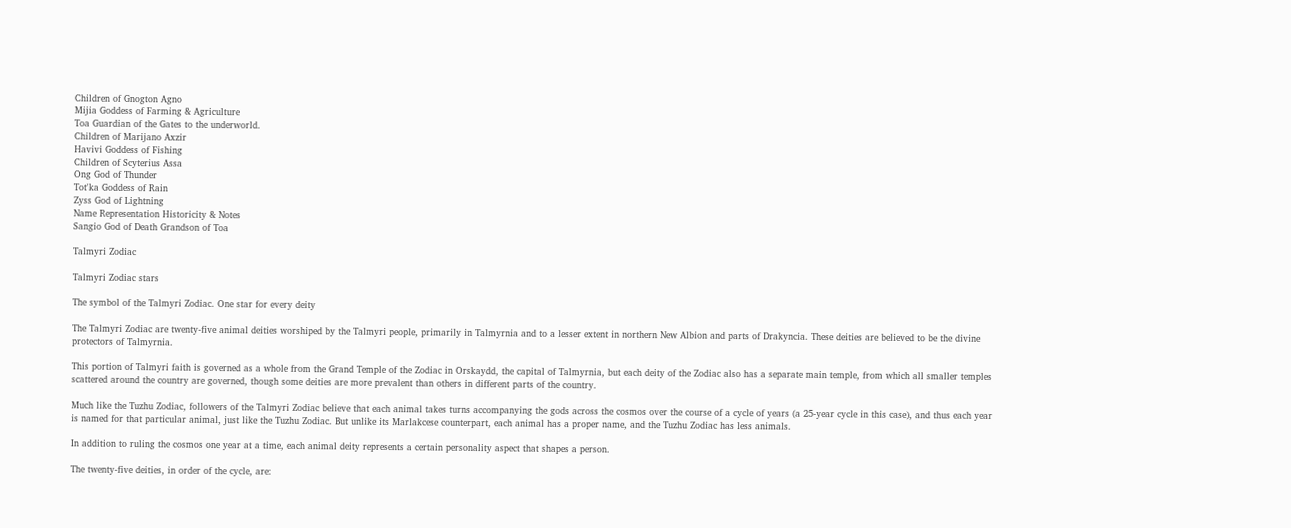Children of Gnogton Agno
Mijia Goddess of Farming & Agriculture
Toa Guardian of the Gates to the underworld.
Children of Marijano Axzir
Havivi Goddess of Fishing
Children of Scyterius Assa
Ong God of Thunder
Tot'ka Goddess of Rain
Zyss God of Lightning
Name Representation Historicity & Notes
Sangio God of Death Grandson of Toa

Talmyri Zodiac

Talmyri Zodiac stars

The symbol of the Talmyri Zodiac. One star for every deity

The Talmyri Zodiac are twenty-five animal deities worshiped by the Talmyri people, primarily in Talmyrnia and to a lesser extent in northern New Albion and parts of Drakyncia. These deities are believed to be the divine protectors of Talmyrnia.

This portion of Talmyri faith is governed as a whole from the Grand Temple of the Zodiac in Orskaydd, the capital of Talmyrnia, but each deity of the Zodiac also has a separate main temple, from which all smaller temples scattered around the country are governed, though some deities are more prevalent than others in different parts of the country.

Much like the Tuzhu Zodiac, followers of the Talmyri Zodiac believe that each animal takes turns accompanying the gods across the cosmos over the course of a cycle of years (a 25-year cycle in this case), and thus each year is named for that particular animal, just like the Tuzhu Zodiac. But unlike its Marlakcese counterpart, each animal has a proper name, and the Tuzhu Zodiac has less animals.

In addition to ruling the cosmos one year at a time, each animal deity represents a certain personality aspect that shapes a person.

The twenty-five deities, in order of the cycle, are: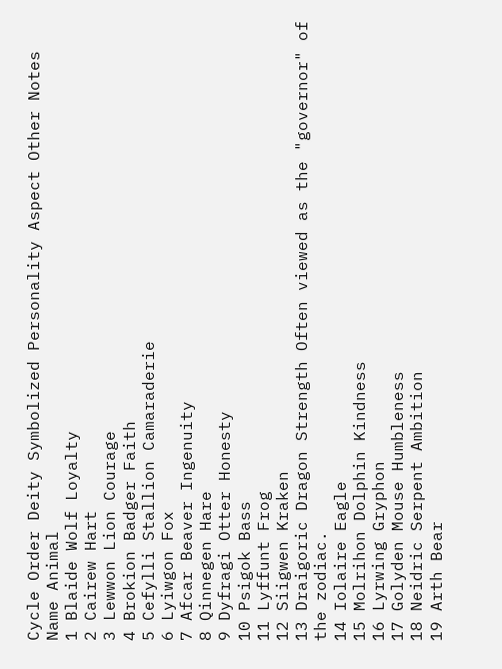Cycle Order Deity Symbolized Personality Aspect Other Notes
Name Animal
1 Blaide Wolf Loyalty
2 Cairew Hart
3 Lewwon Lion Courage
4 Brokion Badger Faith
5 Cefylli Stallion Camaraderie
6 Lyiwgon Fox
7 Afcar Beaver Ingenuity
8 Qinnegen Hare
9 Dyfragi Otter Honesty
10 Psigok Bass
11 Lyffunt Frog
12 Siigwen Kraken
13 Draigoric Dragon Strength Often viewed as the "governor" of the zodiac.
14 Iolaire Eagle
15 Molrihon Dolphin Kindness
16 Lyrwing Gryphon
17 Golyden Mouse Humbleness
18 Neidric Serpent Ambition
19 Arth Bear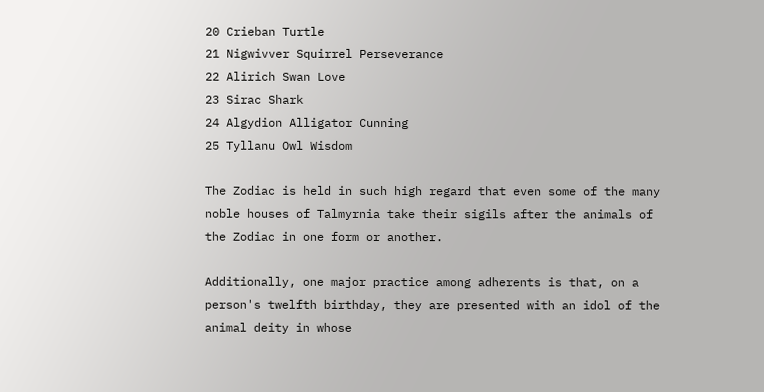20 Crieban Turtle
21 Nigwivver Squirrel Perseverance
22 Alirich Swan Love
23 Sirac Shark
24 Algydion Alligator Cunning
25 Tyllanu Owl Wisdom

The Zodiac is held in such high regard that even some of the many noble houses of Talmyrnia take their sigils after the animals of the Zodiac in one form or another.

Additionally, one major practice among adherents is that, on a person's twelfth birthday, they are presented with an idol of the animal deity in whose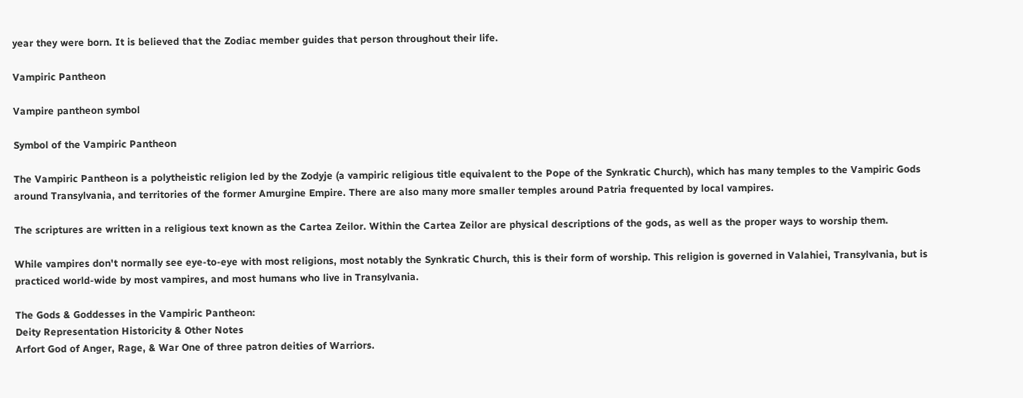year they were born. It is believed that the Zodiac member guides that person throughout their life.

Vampiric Pantheon

Vampire pantheon symbol

Symbol of the Vampiric Pantheon

The Vampiric Pantheon is a polytheistic religion led by the Zodyje (a vampiric religious title equivalent to the Pope of the Synkratic Church), which has many temples to the Vampiric Gods around Transylvania, and territories of the former Amurgine Empire. There are also many more smaller temples around Patria frequented by local vampires.

The scriptures are written in a religious text known as the Cartea Zeilor. Within the Cartea Zeilor are physical descriptions of the gods, as well as the proper ways to worship them.

While vampires don't normally see eye-to-eye with most religions, most notably the Synkratic Church, this is their form of worship. This religion is governed in Valahiei, Transylvania, but is practiced world-wide by most vampires, and most humans who live in Transylvania.

The Gods & Goddesses in the Vampiric Pantheon:
Deity Representation Historicity & Other Notes
Arfort God of Anger, Rage, & War One of three patron deities of Warriors.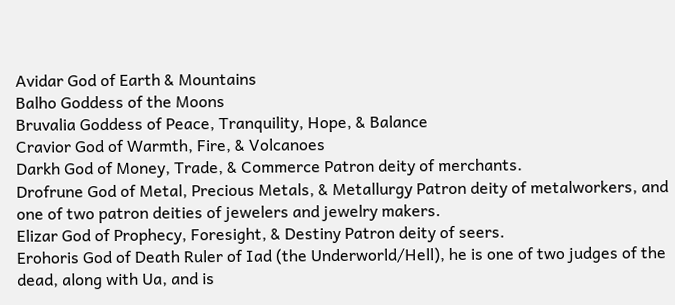Avidar God of Earth & Mountains
Balho Goddess of the Moons
Bruvalia Goddess of Peace, Tranquility, Hope, & Balance
Cravior God of Warmth, Fire, & Volcanoes
Darkh God of Money, Trade, & Commerce Patron deity of merchants.
Drofrune God of Metal, Precious Metals, & Metallurgy Patron deity of metalworkers, and one of two patron deities of jewelers and jewelry makers.
Elizar God of Prophecy, Foresight, & Destiny Patron deity of seers.
Erohoris God of Death Ruler of Iad (the Underworld/Hell), he is one of two judges of the dead, along with Ua, and is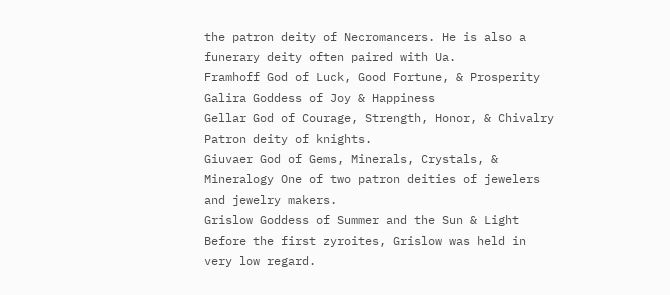the patron deity of Necromancers. He is also a funerary deity often paired with Ua.
Framhoff God of Luck, Good Fortune, & Prosperity
Galira Goddess of Joy & Happiness
Gellar God of Courage, Strength, Honor, & Chivalry Patron deity of knights.
Giuvaer God of Gems, Minerals, Crystals, & Mineralogy One of two patron deities of jewelers and jewelry makers.
Grislow Goddess of Summer and the Sun & Light Before the first zyroites, Grislow was held in very low regard.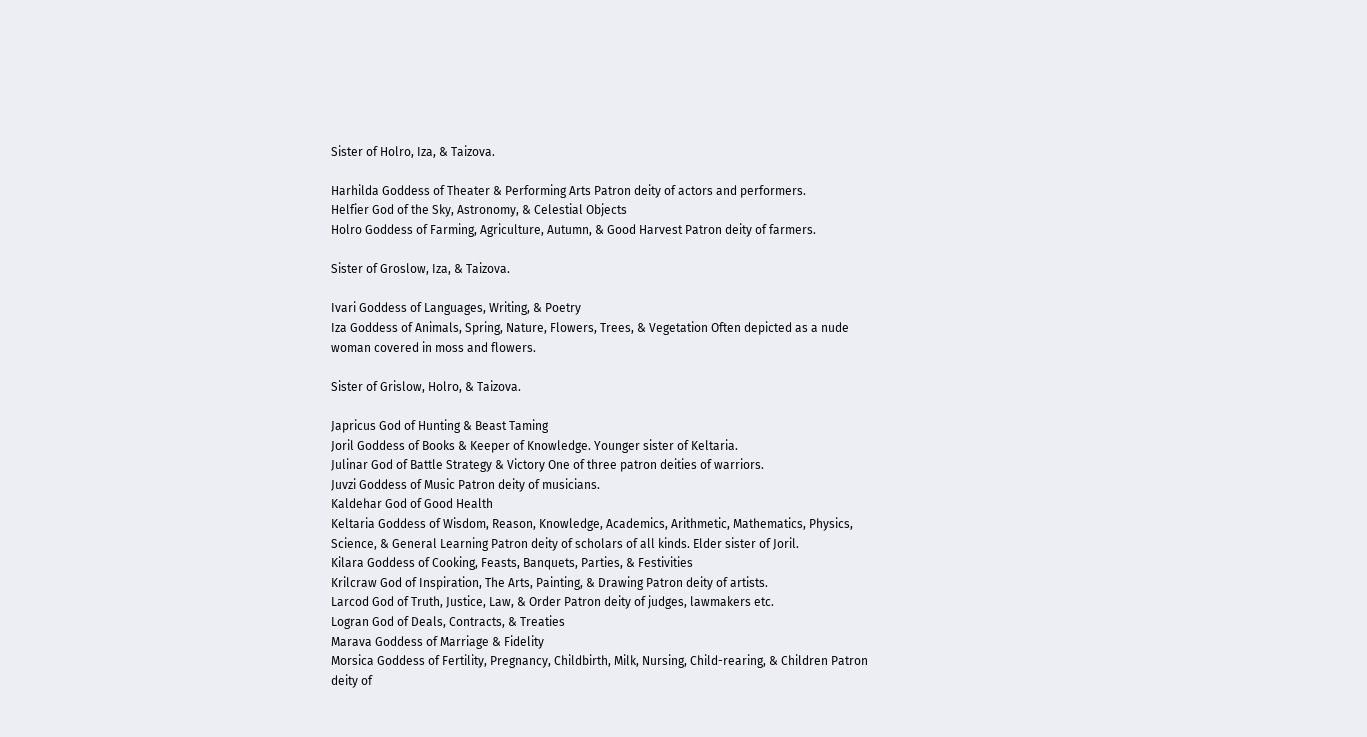Sister of Holro, Iza, & Taizova.

Harhilda Goddess of Theater & Performing Arts Patron deity of actors and performers.
Helfier God of the Sky, Astronomy, & Celestial Objects
Holro Goddess of Farming, Agriculture, Autumn, & Good Harvest Patron deity of farmers.

Sister of Groslow, Iza, & Taizova.

Ivari Goddess of Languages, Writing, & Poetry
Iza Goddess of Animals, Spring, Nature, Flowers, Trees, & Vegetation Often depicted as a nude woman covered in moss and flowers.

Sister of Grislow, Holro, & Taizova.

Japricus God of Hunting & Beast Taming
Joril Goddess of Books & Keeper of Knowledge. Younger sister of Keltaria.
Julinar God of Battle Strategy & Victory One of three patron deities of warriors.
Juvzi Goddess of Music Patron deity of musicians.
Kaldehar God of Good Health
Keltaria Goddess of Wisdom, Reason, Knowledge, Academics, Arithmetic, Mathematics, Physics, Science, & General Learning Patron deity of scholars of all kinds. Elder sister of Joril.
Kilara Goddess of Cooking, Feasts, Banquets, Parties, & Festivities
Krilcraw God of Inspiration, The Arts, Painting, & Drawing Patron deity of artists.
Larcod God of Truth, Justice, Law, & Order Patron deity of judges, lawmakers etc.
Logran God of Deals, Contracts, & Treaties
Marava Goddess of Marriage & Fidelity
Morsica Goddess of Fertility, Pregnancy, Childbirth, Milk, Nursing, Child-rearing, & Children Patron deity of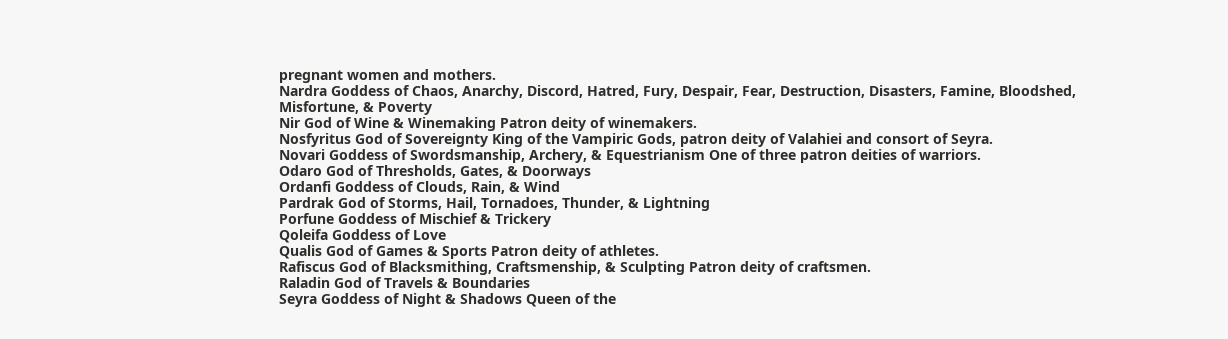pregnant women and mothers.
Nardra Goddess of Chaos, Anarchy, Discord, Hatred, Fury, Despair, Fear, Destruction, Disasters, Famine, Bloodshed, Misfortune, & Poverty
Nir God of Wine & Winemaking Patron deity of winemakers.
Nosfyritus God of Sovereignty King of the Vampiric Gods, patron deity of Valahiei and consort of Seyra.
Novari Goddess of Swordsmanship, Archery, & Equestrianism One of three patron deities of warriors.
Odaro God of Thresholds, Gates, & Doorways
Ordanfi Goddess of Clouds, Rain, & Wind
Pardrak God of Storms, Hail, Tornadoes, Thunder, & Lightning
Porfune Goddess of Mischief & Trickery
Qoleifa Goddess of Love
Qualis God of Games & Sports Patron deity of athletes.
Rafiscus God of Blacksmithing, Craftsmenship, & Sculpting Patron deity of craftsmen.
Raladin God of Travels & Boundaries
Seyra Goddess of Night & Shadows Queen of the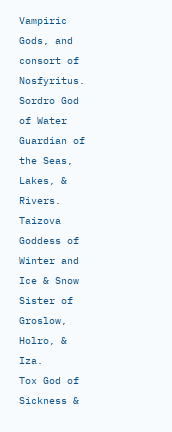Vampiric Gods, and consort of Nosfyritus.
Sordro God of Water Guardian of the Seas, Lakes, & Rivers.
Taizova Goddess of Winter and Ice & Snow Sister of Groslow, Holro, & Iza.
Tox God of Sickness &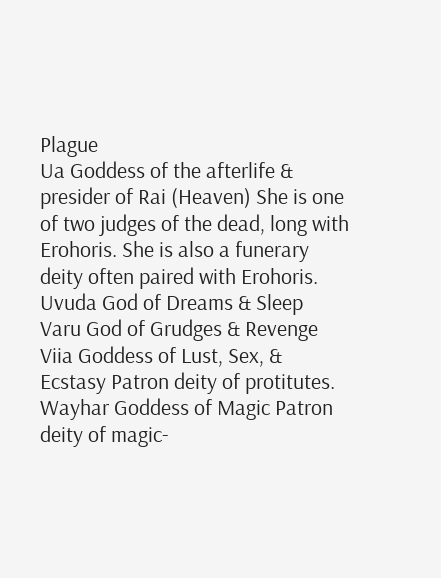Plague
Ua Goddess of the afterlife & presider of Rai (Heaven) She is one of two judges of the dead, long with Erohoris. She is also a funerary deity often paired with Erohoris.
Uvuda God of Dreams & Sleep
Varu God of Grudges & Revenge
Viia Goddess of Lust, Sex, & Ecstasy Patron deity of protitutes.
Wayhar Goddess of Magic Patron deity of magic-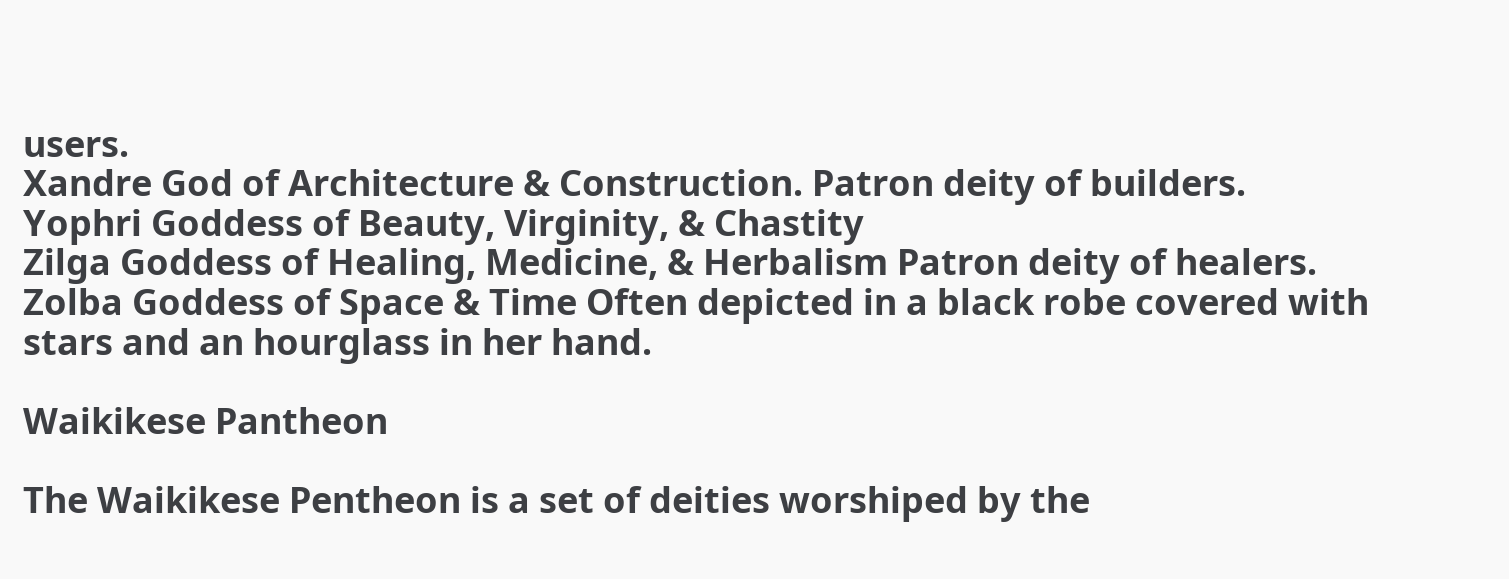users.
Xandre God of Architecture & Construction. Patron deity of builders.
Yophri Goddess of Beauty, Virginity, & Chastity
Zilga Goddess of Healing, Medicine, & Herbalism Patron deity of healers.
Zolba Goddess of Space & Time Often depicted in a black robe covered with stars and an hourglass in her hand.

Waikikese Pantheon

The Waikikese Pentheon is a set of deities worshiped by the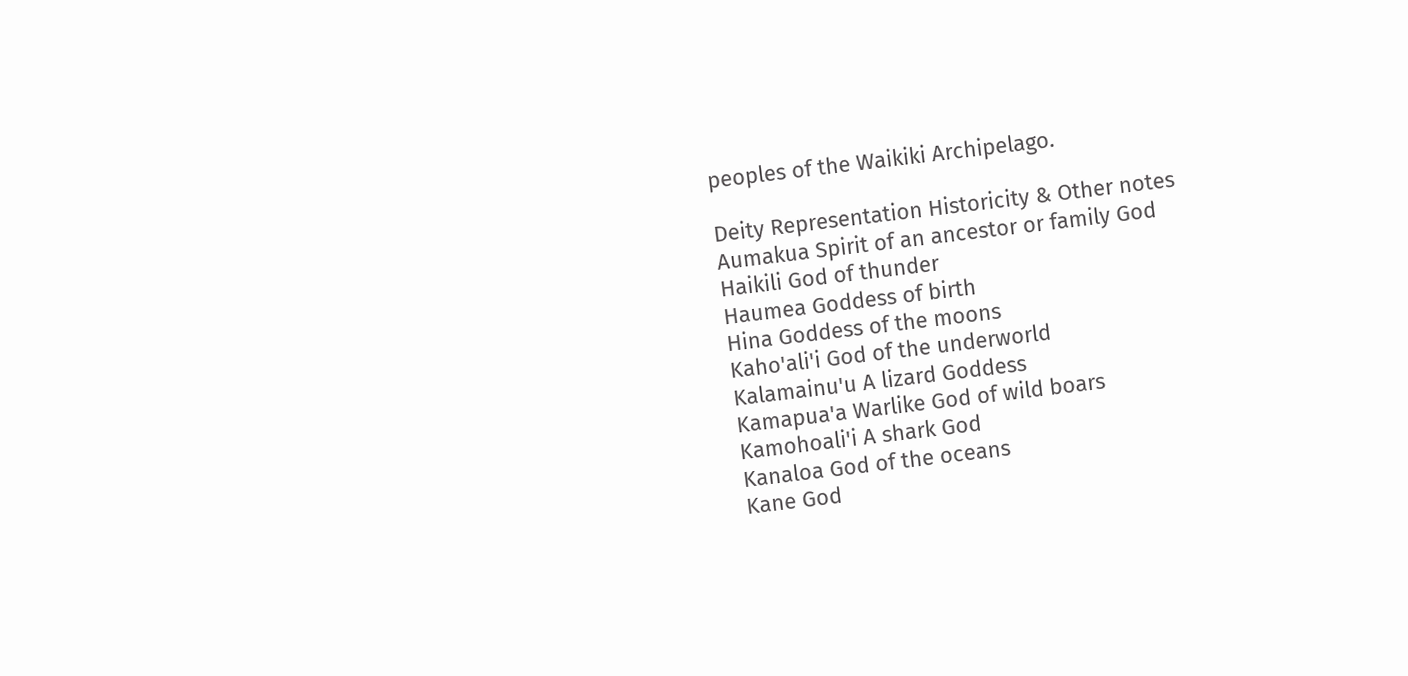peoples of the Waikiki Archipelago.

Deity Representation Historicity & Other notes
Aumakua Spirit of an ancestor or family God
Haikili God of thunder
Haumea Goddess of birth
Hina Goddess of the moons
Kaho'ali'i God of the underworld
Kalamainu'u A lizard Goddess
Kamapua'a Warlike God of wild boars
Kamohoali'i A shark God
Kanaloa God of the oceans
Kane God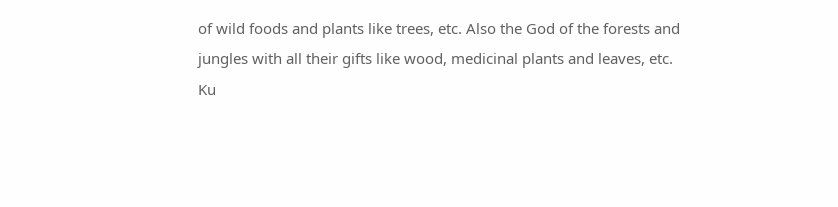of wild foods and plants like trees, etc. Also the God of the forests and jungles with all their gifts like wood, medicinal plants and leaves, etc.
Ku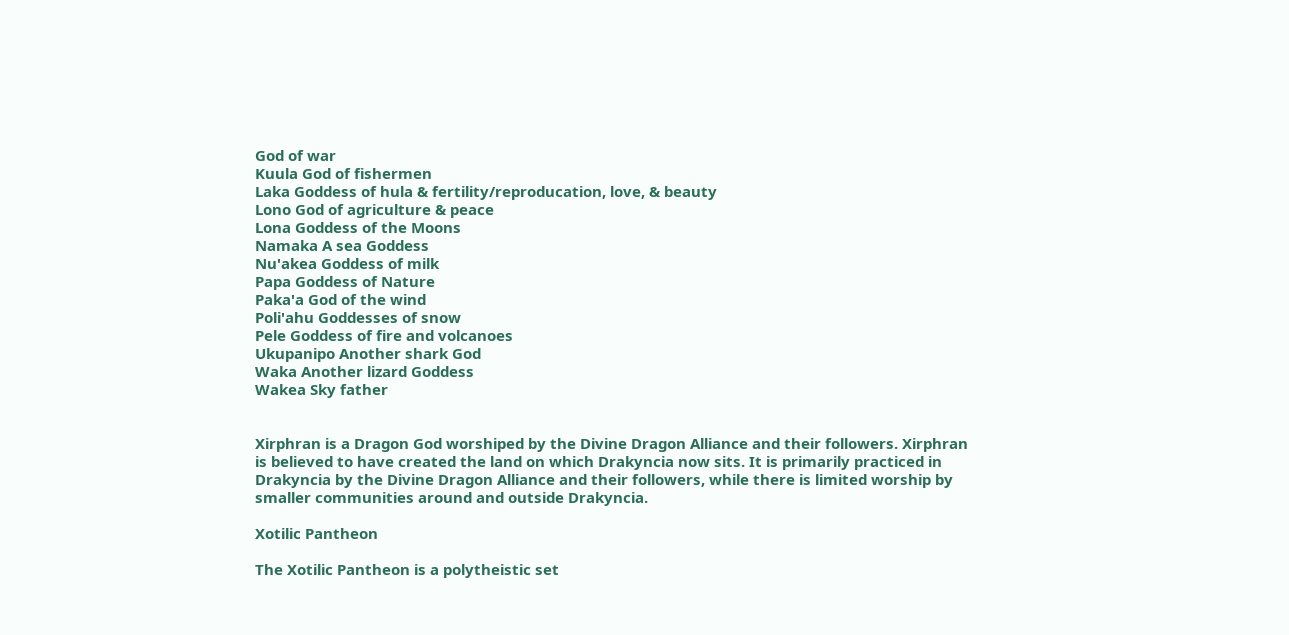God of war
Kuula God of fishermen
Laka Goddess of hula & fertility/reproducation, love, & beauty
Lono God of agriculture & peace
Lona Goddess of the Moons
Namaka A sea Goddess
Nu'akea Goddess of milk
Papa Goddess of Nature
Paka'a God of the wind
Poli'ahu Goddesses of snow
Pele Goddess of fire and volcanoes
Ukupanipo Another shark God
Waka Another lizard Goddess
Wakea Sky father


Xirphran is a Dragon God worshiped by the Divine Dragon Alliance and their followers. Xirphran is believed to have created the land on which Drakyncia now sits. It is primarily practiced in Drakyncia by the Divine Dragon Alliance and their followers, while there is limited worship by smaller communities around and outside Drakyncia.

Xotilic Pantheon

The Xotilic Pantheon is a polytheistic set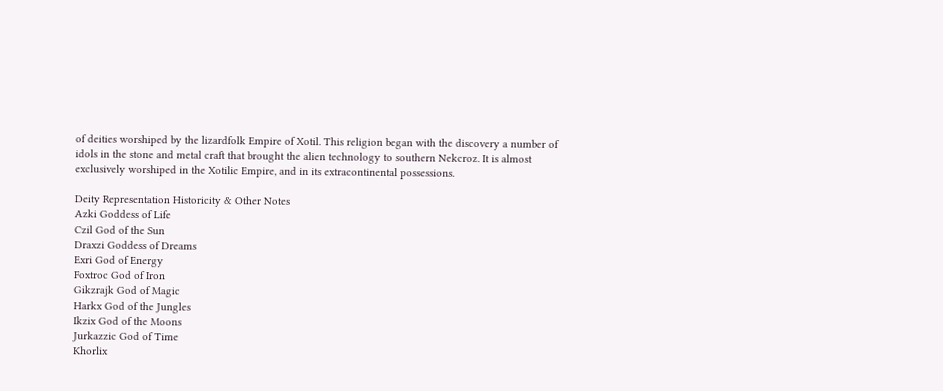of deities worshiped by the lizardfolk Empire of Xotil. This religion began with the discovery a number of idols in the stone and metal craft that brought the alien technology to southern Nekcroz. It is almost exclusively worshiped in the Xotilic Empire, and in its extracontinental possessions.

Deity Representation Historicity & Other Notes
Azki Goddess of Life
Czil God of the Sun
Draxzi Goddess of Dreams
Exri God of Energy
Foxtroc God of Iron
Gikzrajk God of Magic
Harkx God of the Jungles
Ikzix God of the Moons
Jurkazzic God of Time
Khorlix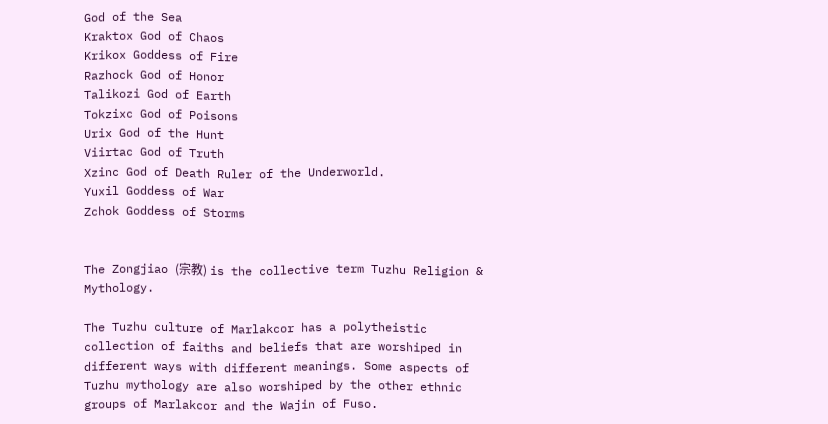God of the Sea
Kraktox God of Chaos
Krikox Goddess of Fire
Razhock God of Honor
Talikozi God of Earth
Tokzixc God of Poisons
Urix God of the Hunt
Viirtac God of Truth
Xzinc God of Death Ruler of the Underworld.
Yuxil Goddess of War
Zchok Goddess of Storms


The Zongjiao (宗教) is the collective term Tuzhu Religion & Mythology.

The Tuzhu culture of Marlakcor has a polytheistic collection of faiths and beliefs that are worshiped in different ways with different meanings. Some aspects of Tuzhu mythology are also worshiped by the other ethnic groups of Marlakcor and the Wajin of Fuso.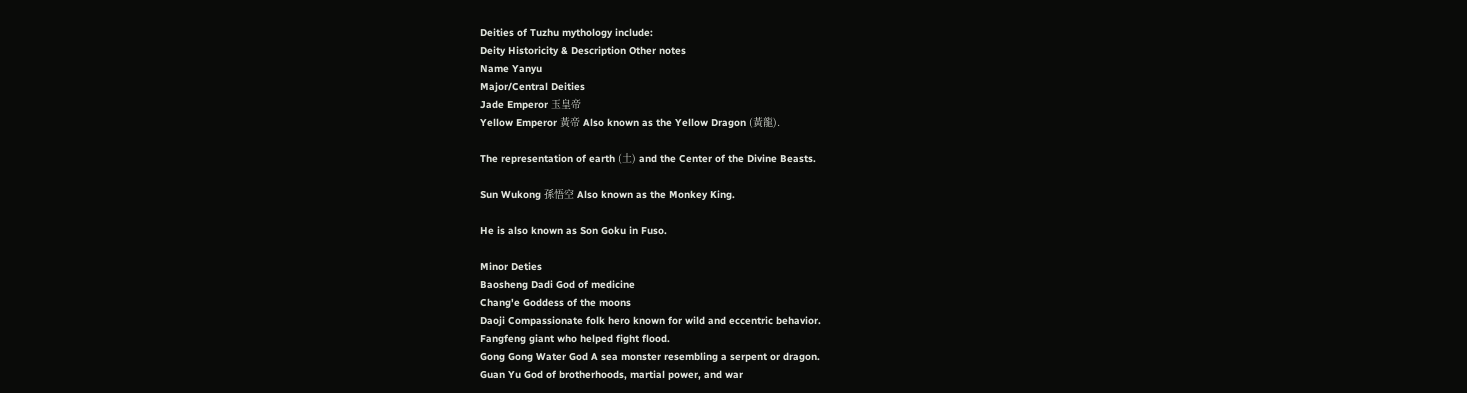Deities of Tuzhu mythology include:
Deity Historicity & Description Other notes
Name Yanyu
Major/Central Deities
Jade Emperor 玉皇帝
Yellow Emperor 黃帝 Also known as the Yellow Dragon (黃龍).

The representation of earth (土) and the Center of the Divine Beasts.

Sun Wukong 孫悟空 Also known as the Monkey King.

He is also known as Son Goku in Fuso.

Minor Deties
Baosheng Dadi God of medicine
Chang'e Goddess of the moons
Daoji Compassionate folk hero known for wild and eccentric behavior.
Fangfeng giant who helped fight flood.
Gong Gong Water God A sea monster resembling a serpent or dragon.
Guan Yu God of brotherhoods, martial power, and war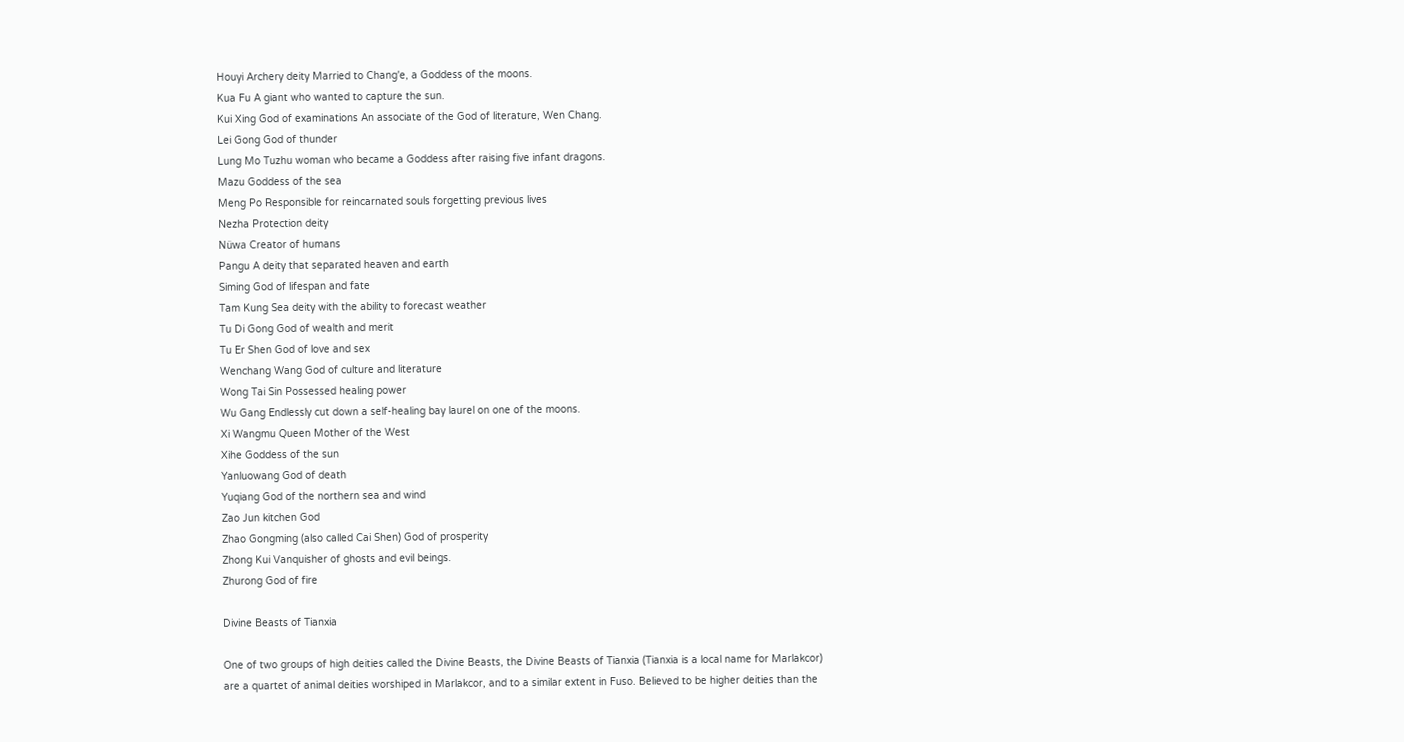Houyi Archery deity Married to Chang'e, a Goddess of the moons.
Kua Fu A giant who wanted to capture the sun.
Kui Xing God of examinations An associate of the God of literature, Wen Chang.
Lei Gong God of thunder
Lung Mo Tuzhu woman who became a Goddess after raising five infant dragons.
Mazu Goddess of the sea
Meng Po Responsible for reincarnated souls forgetting previous lives
Nezha Protection deity
Nüwa Creator of humans
Pangu A deity that separated heaven and earth
Siming God of lifespan and fate
Tam Kung Sea deity with the ability to forecast weather
Tu Di Gong God of wealth and merit
Tu Er Shen God of love and sex
Wenchang Wang God of culture and literature
Wong Tai Sin Possessed healing power
Wu Gang Endlessly cut down a self-healing bay laurel on one of the moons.
Xi Wangmu Queen Mother of the West
Xihe Goddess of the sun
Yanluowang God of death
Yuqiang God of the northern sea and wind
Zao Jun kitchen God
Zhao Gongming (also called Cai Shen) God of prosperity
Zhong Kui Vanquisher of ghosts and evil beings.
Zhurong God of fire

Divine Beasts of Tianxia

One of two groups of high deities called the Divine Beasts, the Divine Beasts of Tianxia (Tianxia is a local name for Marlakcor) are a quartet of animal deities worshiped in Marlakcor, and to a similar extent in Fuso. Believed to be higher deities than the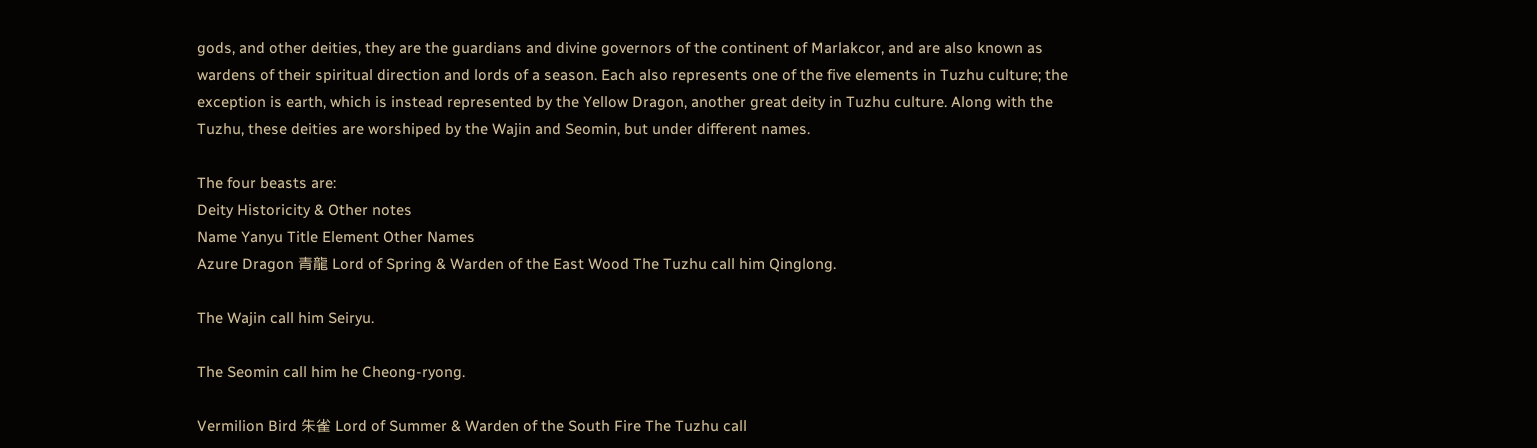gods, and other deities, they are the guardians and divine governors of the continent of Marlakcor, and are also known as wardens of their spiritual direction and lords of a season. Each also represents one of the five elements in Tuzhu culture; the exception is earth, which is instead represented by the Yellow Dragon, another great deity in Tuzhu culture. Along with the Tuzhu, these deities are worshiped by the Wajin and Seomin, but under different names.

The four beasts are:
Deity Historicity & Other notes
Name Yanyu Title Element Other Names
Azure Dragon 青龍 Lord of Spring & Warden of the East Wood The Tuzhu call him Qinglong.

The Wajin call him Seiryu.

The Seomin call him he Cheong-ryong.

Vermilion Bird 朱雀 Lord of Summer & Warden of the South Fire The Tuzhu call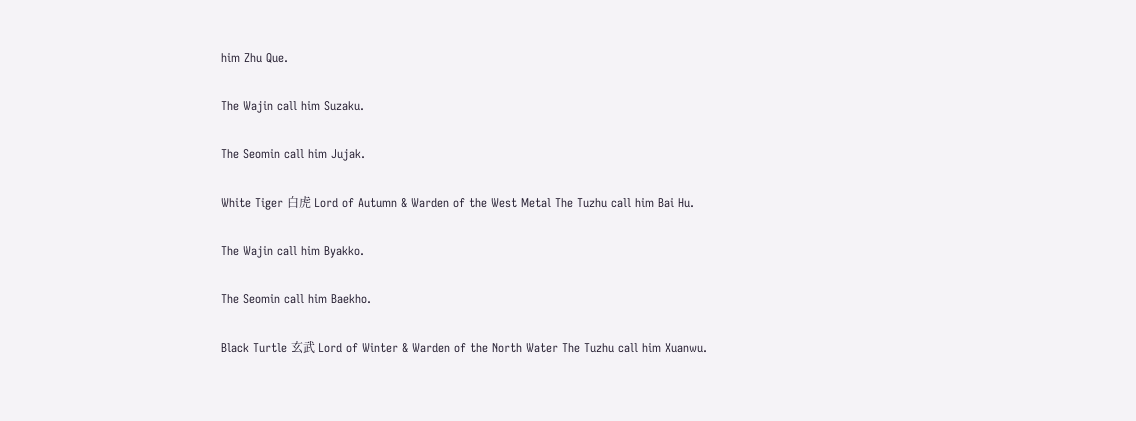him Zhu Que.

The Wajin call him Suzaku.

The Seomin call him Jujak.

White Tiger 白虎 Lord of Autumn & Warden of the West Metal The Tuzhu call him Bai Hu.

The Wajin call him Byakko.

The Seomin call him Baekho.

Black Turtle 玄武 Lord of Winter & Warden of the North Water The Tuzhu call him Xuanwu.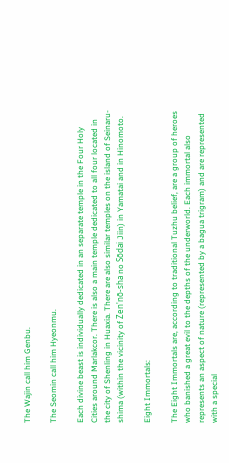The Wajin call him Genbu.

The Seomin call him Hyeonmu.

Each divine beast is individually dedicated in an separate temple in the Four Holy Cities around Marlakcor. There is also a main temple dedicated to all four located in the city of Shenling in Huaxia. There are also similar temples on the island of Seinaru-shima (within the vicinity of Zen'nō-sha no Sōdai Jiin) in Yamatai and in Hinomoto.

Eight Immortals:

The Eight Immortals are, according to traditional Tuzhu belief, are a group of heroes who banished a great evil to the depths of the underworld. Each immortal also represents an aspect of nature (represented by a bagua trigram) and are represented with a special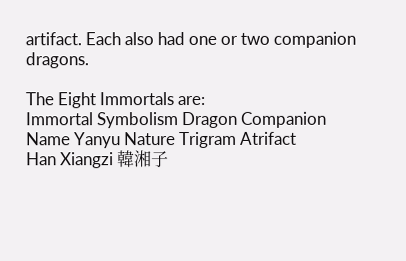artifact. Each also had one or two companion dragons.

The Eight Immortals are:
Immortal Symbolism Dragon Companion
Name Yanyu Nature Trigram Atrifact
Han Xiangzi 韓湘子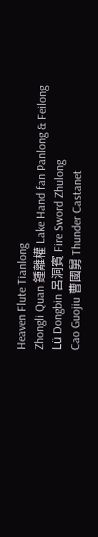Heaven Flute Tianlong
Zhongli Quan 鍾離權 Lake Hand fan Panlong & Feilong
Lü Dongbin 呂洞賓 Fire Sword Zhulong
Cao Guojiu 曹國舅 Thunder Castanet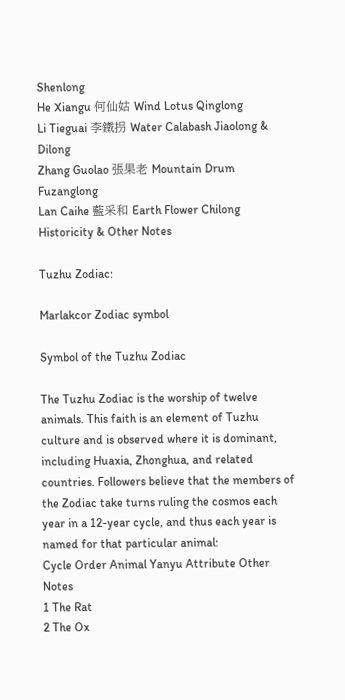Shenlong
He Xiangu 何仙姑 Wind Lotus Qinglong
Li Tieguai 李鐵拐 Water Calabash Jiaolong & Dilong
Zhang Guolao 張果老 Mountain Drum Fuzanglong
Lan Caihe 藍采和 Earth Flower Chilong
Historicity & Other Notes

Tuzhu Zodiac:

Marlakcor Zodiac symbol

Symbol of the Tuzhu Zodiac

The Tuzhu Zodiac is the worship of twelve animals. This faith is an element of Tuzhu culture and is observed where it is dominant, including Huaxia, Zhonghua, and related countries. Followers believe that the members of the Zodiac take turns ruling the cosmos each year in a 12-year cycle, and thus each year is named for that particular animal:
Cycle Order Animal Yanyu Attribute Other Notes
1 The Rat
2 The Ox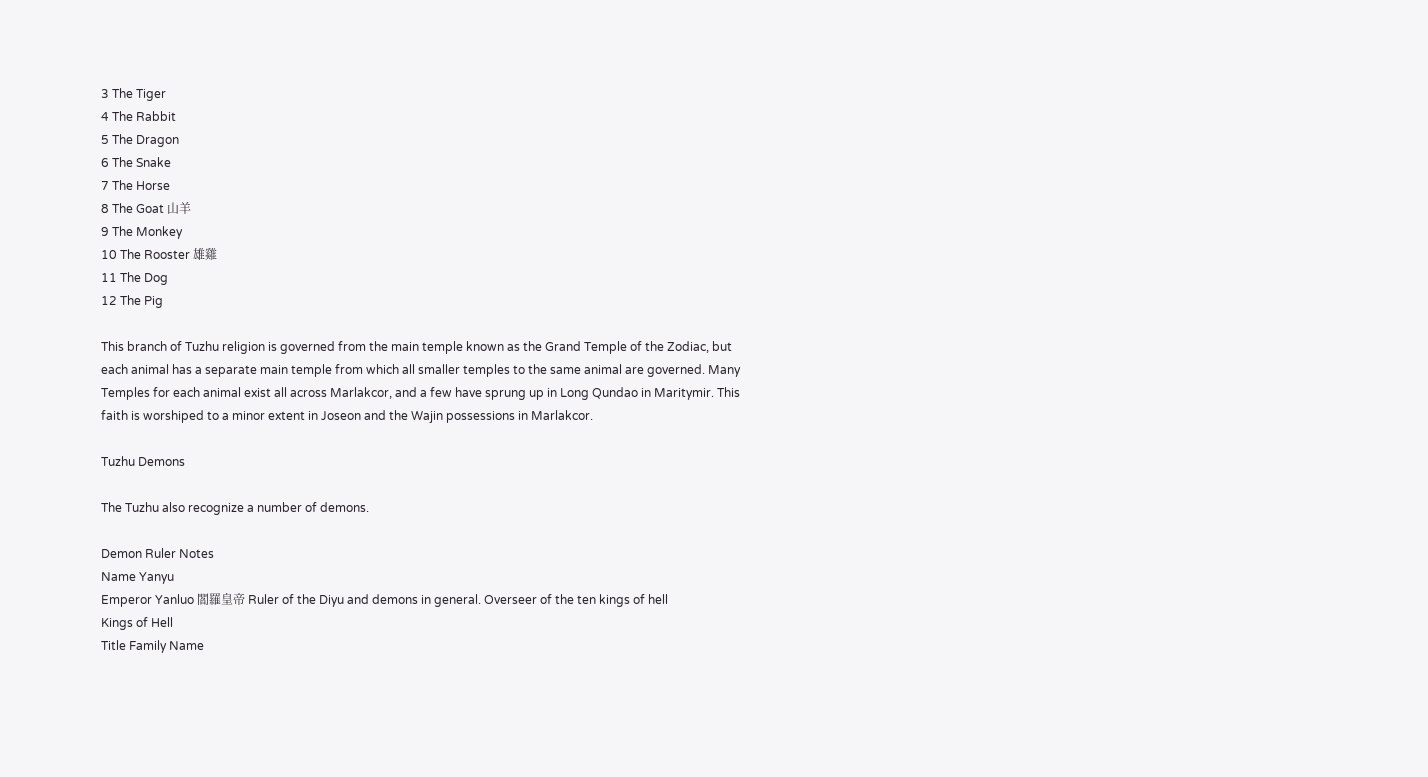3 The Tiger
4 The Rabbit
5 The Dragon
6 The Snake
7 The Horse
8 The Goat 山羊
9 The Monkey
10 The Rooster 雄雞
11 The Dog
12 The Pig

This branch of Tuzhu religion is governed from the main temple known as the Grand Temple of the Zodiac, but each animal has a separate main temple from which all smaller temples to the same animal are governed. Many Temples for each animal exist all across Marlakcor, and a few have sprung up in Long Qundao in Maritymir. This faith is worshiped to a minor extent in Joseon and the Wajin possessions in Marlakcor.

Tuzhu Demons

The Tuzhu also recognize a number of demons.

Demon Ruler Notes
Name Yanyu
Emperor Yanluo 閻羅皇帝 Ruler of the Diyu and demons in general. Overseer of the ten kings of hell
Kings of Hell
Title Family Name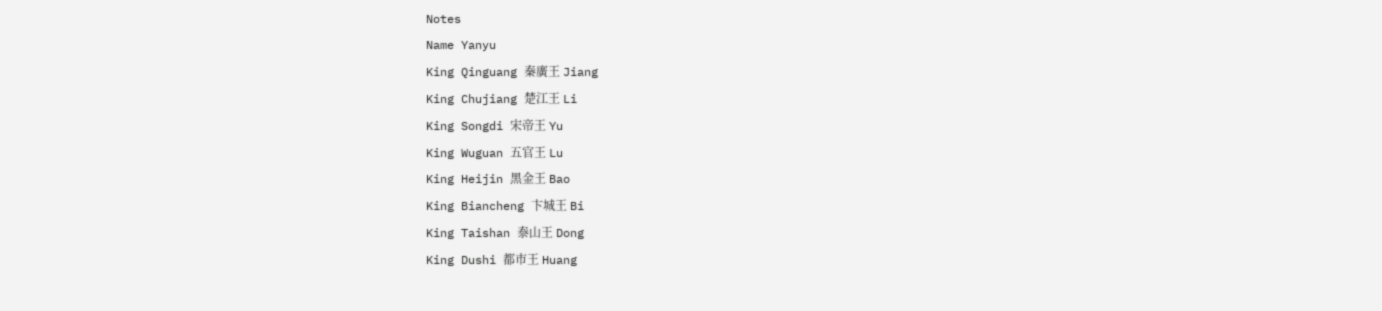Notes
Name Yanyu
King Qinguang 秦廣王 Jiang
King Chujiang 楚江王 Li
King Songdi 宋帝王 Yu
King Wuguan 五官王 Lu
King Heijin 黑金王 Bao
King Biancheng 卞城王 Bi
King Taishan 泰山王 Dong
King Dushi 都市王 Huang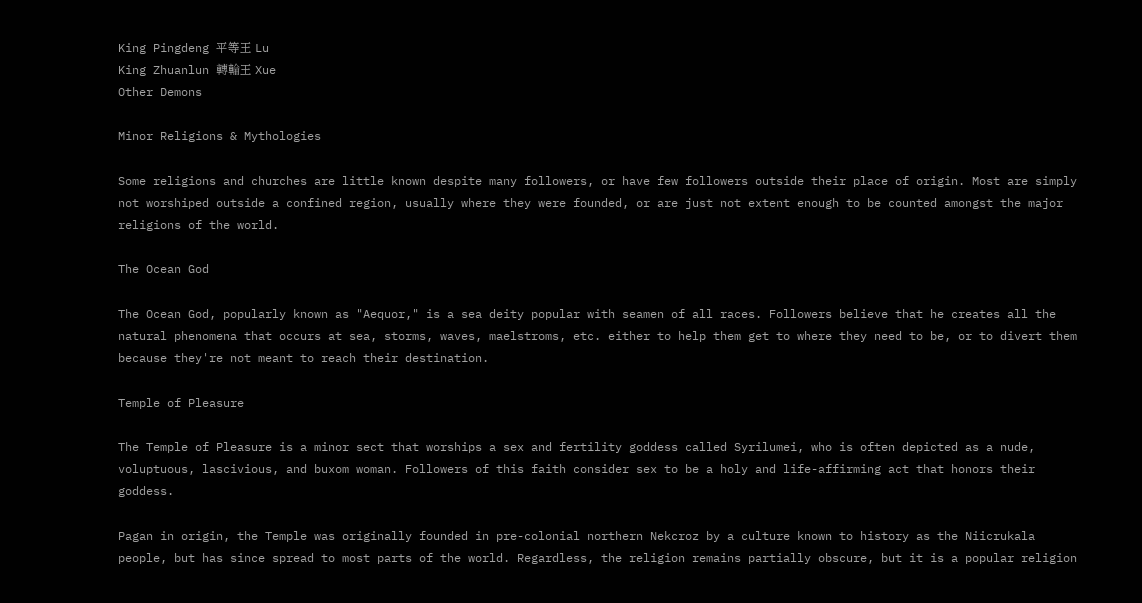King Pingdeng 平等王 Lu
King Zhuanlun 轉輪王 Xue
Other Demons

Minor Religions & Mythologies

Some religions and churches are little known despite many followers, or have few followers outside their place of origin. Most are simply not worshiped outside a confined region, usually where they were founded, or are just not extent enough to be counted amongst the major religions of the world.

The Ocean God

The Ocean God, popularly known as "Aequor," is a sea deity popular with seamen of all races. Followers believe that he creates all the natural phenomena that occurs at sea, storms, waves, maelstroms, etc. either to help them get to where they need to be, or to divert them because they're not meant to reach their destination.

Temple of Pleasure

The Temple of Pleasure is a minor sect that worships a sex and fertility goddess called Syrilumei, who is often depicted as a nude, voluptuous, lascivious, and buxom woman. Followers of this faith consider sex to be a holy and life-affirming act that honors their goddess.

Pagan in origin, the Temple was originally founded in pre-colonial northern Nekcroz by a culture known to history as the Niicrukala people, but has since spread to most parts of the world. Regardless, the religion remains partially obscure, but it is a popular religion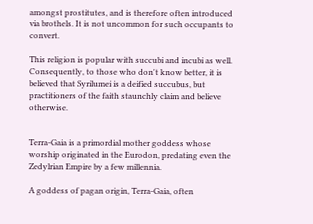amongst prostitutes, and is therefore often introduced via brothels. It is not uncommon for such occupants to convert.

This religion is popular with succubi and incubi as well. Consequently, to those who don't know better, it is believed that Syrilumei is a deified succubus, but practitioners of the faith staunchly claim and believe otherwise.


Terra-Gaia is a primordial mother goddess whose worship originated in the Eurodon, predating even the Zedylrian Empire by a few millennia.

A goddess of pagan origin, Terra-Gaia, often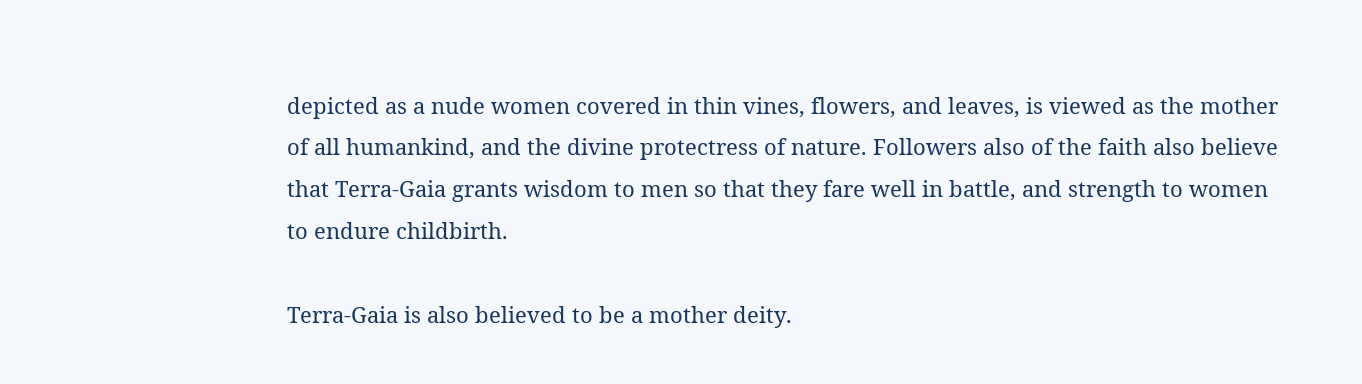depicted as a nude women covered in thin vines, flowers, and leaves, is viewed as the mother of all humankind, and the divine protectress of nature. Followers also of the faith also believe that Terra-Gaia grants wisdom to men so that they fare well in battle, and strength to women to endure childbirth.

Terra-Gaia is also believed to be a mother deity.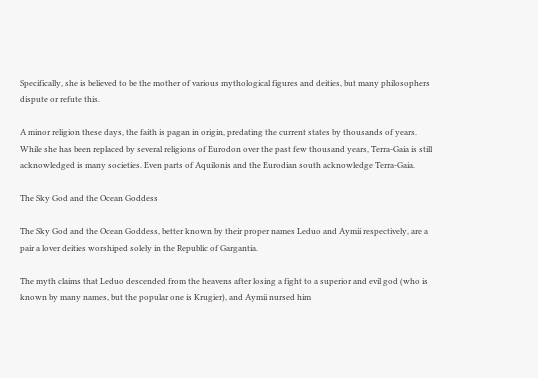Specifically, she is believed to be the mother of various mythological figures and deities, but many philosophers dispute or refute this.

A minor religion these days, the faith is pagan in origin, predating the current states by thousands of years. While she has been replaced by several religions of Eurodon over the past few thousand years, Terra-Gaia is still acknowledged is many societies. Even parts of Aquilonis and the Eurodian south acknowledge Terra-Gaia.

The Sky God and the Ocean Goddess

The Sky God and the Ocean Goddess, better known by their proper names Leduo and Aymii respectively, are a pair a lover deities worshiped solely in the Republic of Gargantia.

The myth claims that Leduo descended from the heavens after losing a fight to a superior and evil god (who is known by many names, but the popular one is Krugier), and Aymii nursed him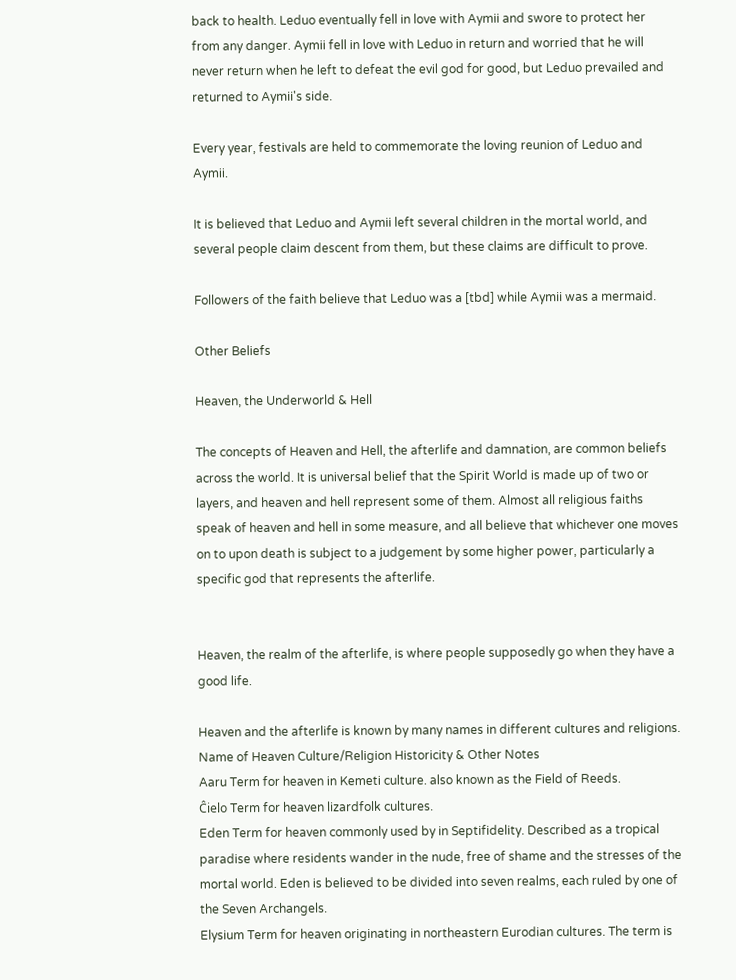back to health. Leduo eventually fell in love with Aymii and swore to protect her from any danger. Aymii fell in love with Leduo in return and worried that he will never return when he left to defeat the evil god for good, but Leduo prevailed and returned to Aymii's side.

Every year, festivals are held to commemorate the loving reunion of Leduo and Aymii.

It is believed that Leduo and Aymii left several children in the mortal world, and several people claim descent from them, but these claims are difficult to prove.

Followers of the faith believe that Leduo was a [tbd] while Aymii was a mermaid.

Other Beliefs

Heaven, the Underworld & Hell

The concepts of Heaven and Hell, the afterlife and damnation, are common beliefs across the world. It is universal belief that the Spirit World is made up of two or layers, and heaven and hell represent some of them. Almost all religious faiths speak of heaven and hell in some measure, and all believe that whichever one moves on to upon death is subject to a judgement by some higher power, particularly a specific god that represents the afterlife.


Heaven, the realm of the afterlife, is where people supposedly go when they have a good life.

Heaven and the afterlife is known by many names in different cultures and religions.
Name of Heaven Culture/Religion Historicity & Other Notes
Aaru Term for heaven in Kemeti culture. also known as the Field of Reeds.
Ĉielo Term for heaven lizardfolk cultures.
Eden Term for heaven commonly used by in Septifidelity. Described as a tropical paradise where residents wander in the nude, free of shame and the stresses of the mortal world. Eden is believed to be divided into seven realms, each ruled by one of the Seven Archangels.
Elysium Term for heaven originating in northeastern Eurodian cultures. The term is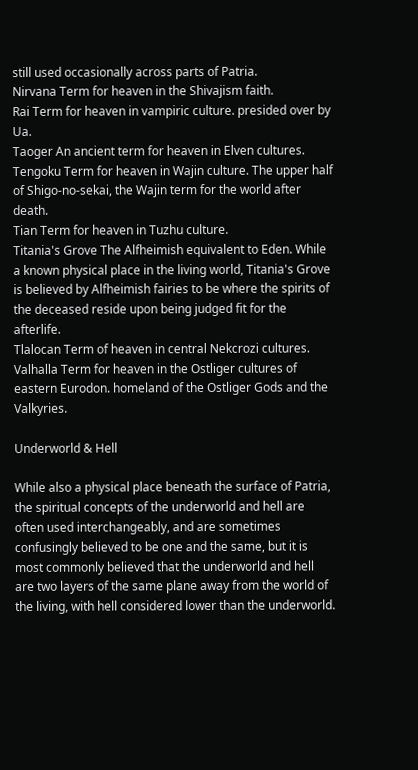still used occasionally across parts of Patria.
Nirvana Term for heaven in the Shivajism faith.
Rai Term for heaven in vampiric culture. presided over by Ua.
Taoger An ancient term for heaven in Elven cultures.
Tengoku Term for heaven in Wajin culture. The upper half of Shigo-no-sekai, the Wajin term for the world after death.
Tian Term for heaven in Tuzhu culture.
Titania's Grove The Alfheimish equivalent to Eden. While a known physical place in the living world, Titania's Grove is believed by Alfheimish fairies to be where the spirits of the deceased reside upon being judged fit for the afterlife.
Tlalocan Term of heaven in central Nekcrozi cultures.
Valhalla Term for heaven in the Ostliger cultures of eastern Eurodon. homeland of the Ostliger Gods and the Valkyries.

Underworld & Hell

While also a physical place beneath the surface of Patria, the spiritual concepts of the underworld and hell are often used interchangeably, and are sometimes confusingly believed to be one and the same, but it is most commonly believed that the underworld and hell are two layers of the same plane away from the world of the living, with hell considered lower than the underworld.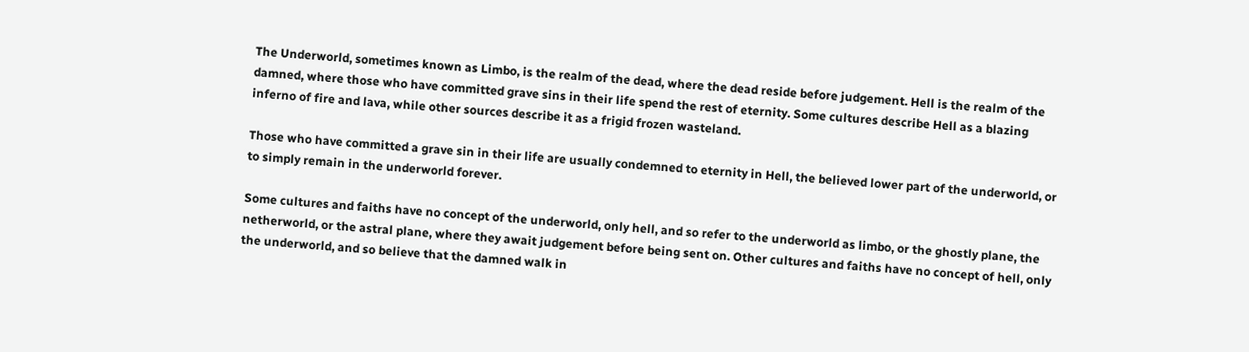The Underworld, sometimes known as Limbo, is the realm of the dead, where the dead reside before judgement. Hell is the realm of the damned, where those who have committed grave sins in their life spend the rest of eternity. Some cultures describe Hell as a blazing inferno of fire and lava, while other sources describe it as a frigid frozen wasteland.

Those who have committed a grave sin in their life are usually condemned to eternity in Hell, the believed lower part of the underworld, or to simply remain in the underworld forever.

Some cultures and faiths have no concept of the underworld, only hell, and so refer to the underworld as limbo, or the ghostly plane, the netherworld, or the astral plane, where they await judgement before being sent on. Other cultures and faiths have no concept of hell, only the underworld, and so believe that the damned walk in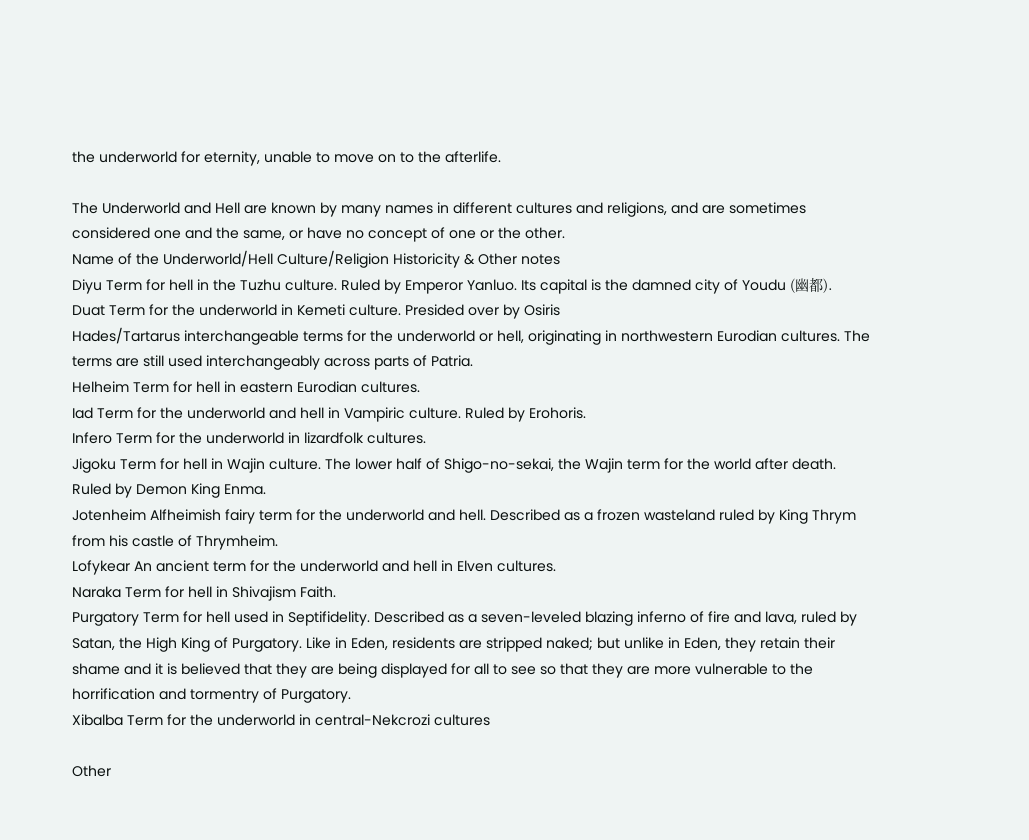the underworld for eternity, unable to move on to the afterlife.

The Underworld and Hell are known by many names in different cultures and religions, and are sometimes considered one and the same, or have no concept of one or the other.
Name of the Underworld/Hell Culture/Religion Historicity & Other notes
Diyu Term for hell in the Tuzhu culture. Ruled by Emperor Yanluo. Its capital is the damned city of Youdu (幽都).
Duat Term for the underworld in Kemeti culture. Presided over by Osiris
Hades/Tartarus interchangeable terms for the underworld or hell, originating in northwestern Eurodian cultures. The terms are still used interchangeably across parts of Patria.
Helheim Term for hell in eastern Eurodian cultures.
Iad Term for the underworld and hell in Vampiric culture. Ruled by Erohoris.
Infero Term for the underworld in lizardfolk cultures.
Jigoku Term for hell in Wajin culture. The lower half of Shigo-no-sekai, the Wajin term for the world after death. Ruled by Demon King Enma.
Jotenheim Alfheimish fairy term for the underworld and hell. Described as a frozen wasteland ruled by King Thrym from his castle of Thrymheim.
Lofykear An ancient term for the underworld and hell in Elven cultures.
Naraka Term for hell in Shivajism Faith.
Purgatory Term for hell used in Septifidelity. Described as a seven-leveled blazing inferno of fire and lava, ruled by Satan, the High King of Purgatory. Like in Eden, residents are stripped naked; but unlike in Eden, they retain their shame and it is believed that they are being displayed for all to see so that they are more vulnerable to the horrification and tormentry of Purgatory.
Xibalba Term for the underworld in central-Nekcrozi cultures

Other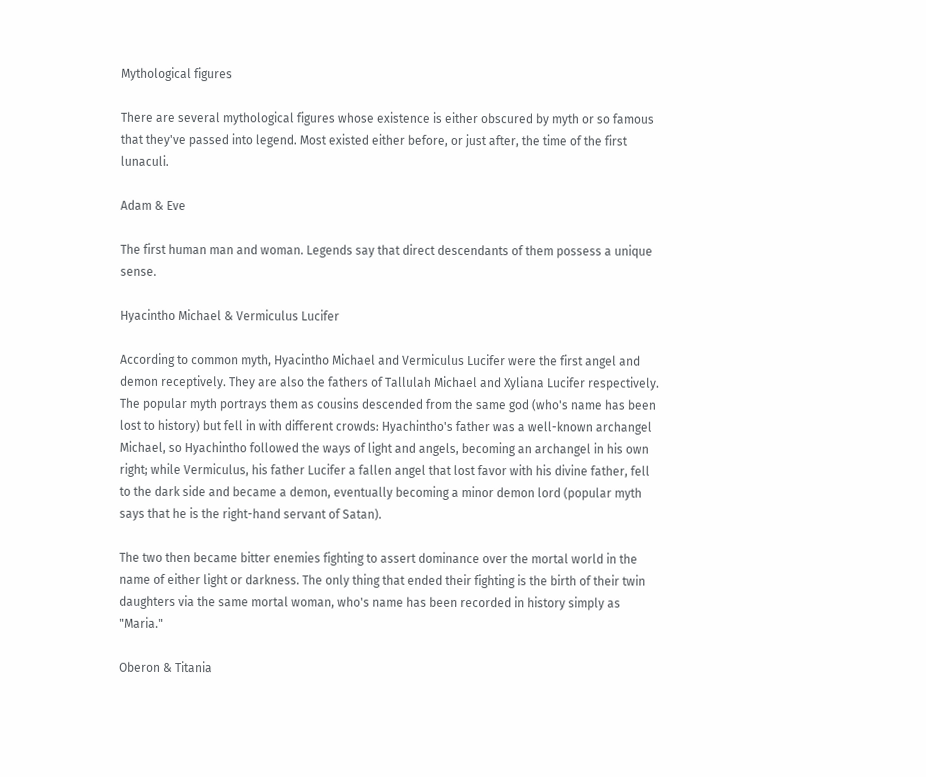Mythological figures

There are several mythological figures whose existence is either obscured by myth or so famous that they've passed into legend. Most existed either before, or just after, the time of the first lunaculi.

Adam & Eve

The first human man and woman. Legends say that direct descendants of them possess a unique sense.

Hyacintho Michael & Vermiculus Lucifer

According to common myth, Hyacintho Michael and Vermiculus Lucifer were the first angel and demon receptively. They are also the fathers of Tallulah Michael and Xyliana Lucifer respectively. The popular myth portrays them as cousins descended from the same god (who's name has been lost to history) but fell in with different crowds: Hyachintho's father was a well-known archangel Michael, so Hyachintho followed the ways of light and angels, becoming an archangel in his own right; while Vermiculus, his father Lucifer a fallen angel that lost favor with his divine father, fell to the dark side and became a demon, eventually becoming a minor demon lord (popular myth says that he is the right-hand servant of Satan).

The two then became bitter enemies fighting to assert dominance over the mortal world in the name of either light or darkness. The only thing that ended their fighting is the birth of their twin daughters via the same mortal woman, who's name has been recorded in history simply as "Maria."

Oberon & Titania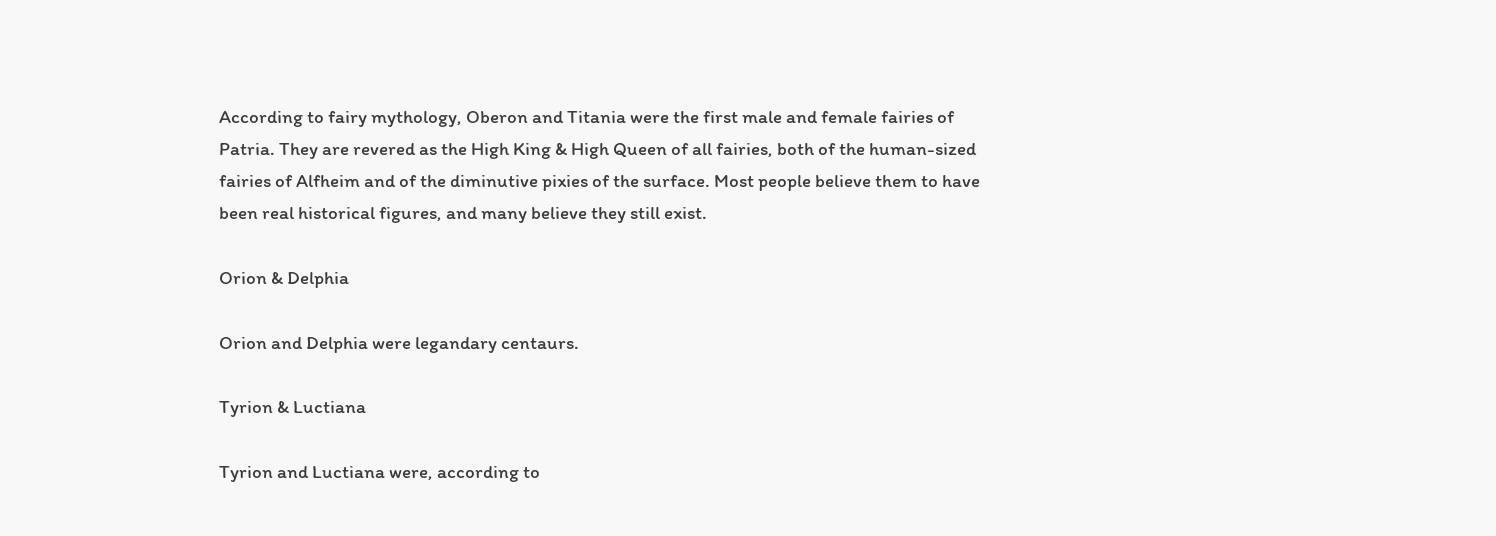According to fairy mythology, Oberon and Titania were the first male and female fairies of Patria. They are revered as the High King & High Queen of all fairies, both of the human-sized fairies of Alfheim and of the diminutive pixies of the surface. Most people believe them to have been real historical figures, and many believe they still exist.

Orion & Delphia

Orion and Delphia were legandary centaurs.

Tyrion & Luctiana

Tyrion and Luctiana were, according to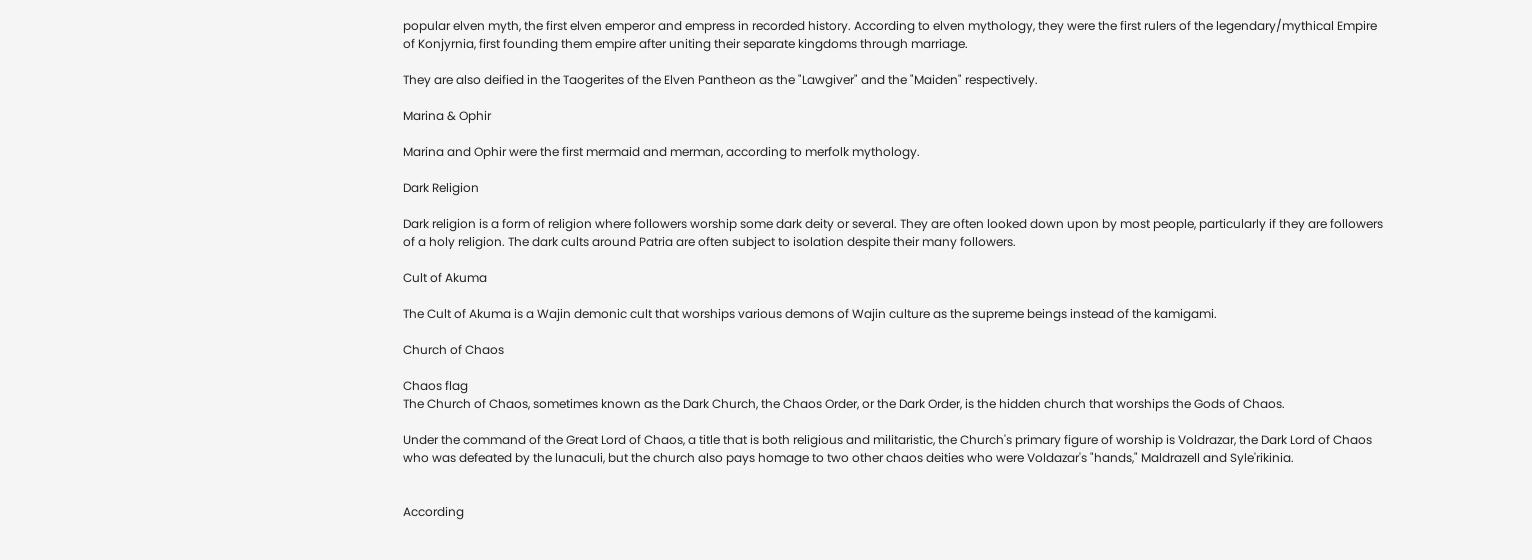popular elven myth, the first elven emperor and empress in recorded history. According to elven mythology, they were the first rulers of the legendary/mythical Empire of Konjyrnia, first founding them empire after uniting their separate kingdoms through marriage.

They are also deified in the Taogerites of the Elven Pantheon as the "Lawgiver" and the "Maiden" respectively.

Marina & Ophir

Marina and Ophir were the first mermaid and merman, according to merfolk mythology.

Dark Religion

Dark religion is a form of religion where followers worship some dark deity or several. They are often looked down upon by most people, particularly if they are followers of a holy religion. The dark cults around Patria are often subject to isolation despite their many followers.

Cult of Akuma

The Cult of Akuma is a Wajin demonic cult that worships various demons of Wajin culture as the supreme beings instead of the kamigami.

Church of Chaos

Chaos flag
The Church of Chaos, sometimes known as the Dark Church, the Chaos Order, or the Dark Order, is the hidden church that worships the Gods of Chaos.

Under the command of the Great Lord of Chaos, a title that is both religious and militaristic, the Church's primary figure of worship is Voldrazar, the Dark Lord of Chaos who was defeated by the lunaculi, but the church also pays homage to two other chaos deities who were Voldazar's "hands," Maldrazell and Syle'rikinia.


According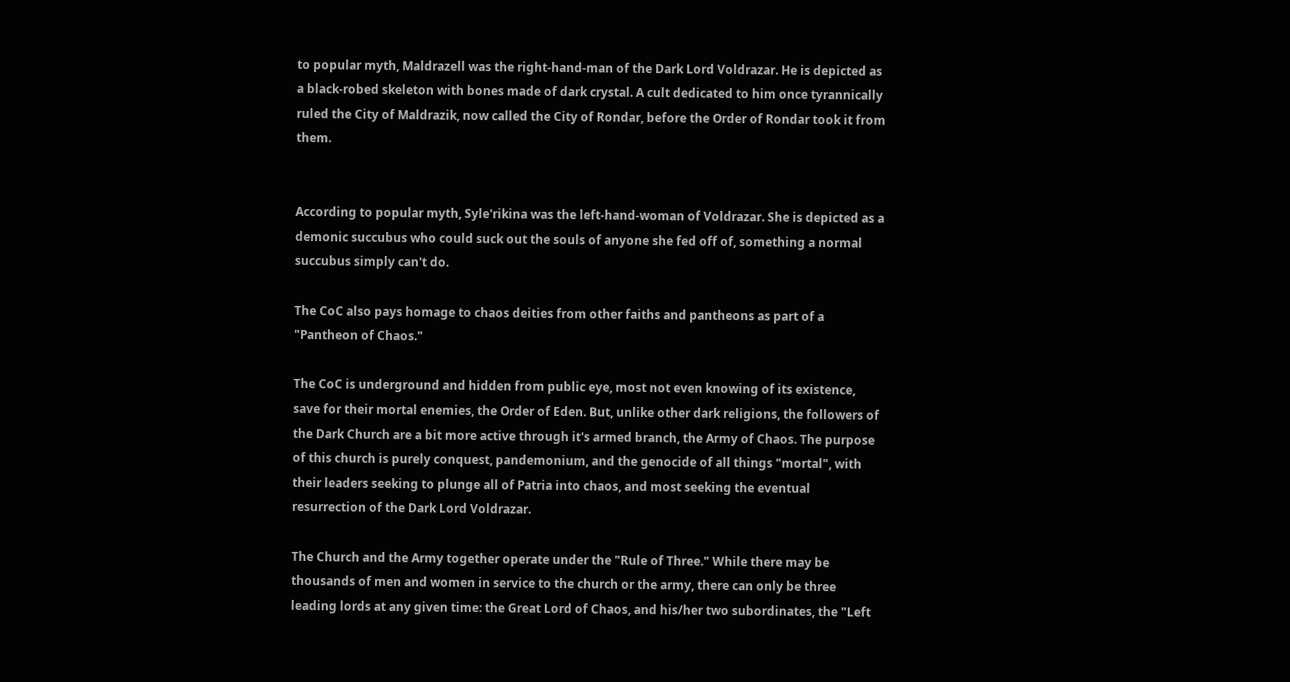to popular myth, Maldrazell was the right-hand-man of the Dark Lord Voldrazar. He is depicted as a black-robed skeleton with bones made of dark crystal. A cult dedicated to him once tyrannically ruled the City of Maldrazik, now called the City of Rondar, before the Order of Rondar took it from them.


According to popular myth, Syle'rikina was the left-hand-woman of Voldrazar. She is depicted as a demonic succubus who could suck out the souls of anyone she fed off of, something a normal succubus simply can't do.

The CoC also pays homage to chaos deities from other faiths and pantheons as part of a "Pantheon of Chaos."

The CoC is underground and hidden from public eye, most not even knowing of its existence, save for their mortal enemies, the Order of Eden. But, unlike other dark religions, the followers of the Dark Church are a bit more active through it's armed branch, the Army of Chaos. The purpose of this church is purely conquest, pandemonium, and the genocide of all things "mortal", with their leaders seeking to plunge all of Patria into chaos, and most seeking the eventual resurrection of the Dark Lord Voldrazar.

The Church and the Army together operate under the "Rule of Three." While there may be thousands of men and women in service to the church or the army, there can only be three leading lords at any given time: the Great Lord of Chaos, and his/her two subordinates, the "Left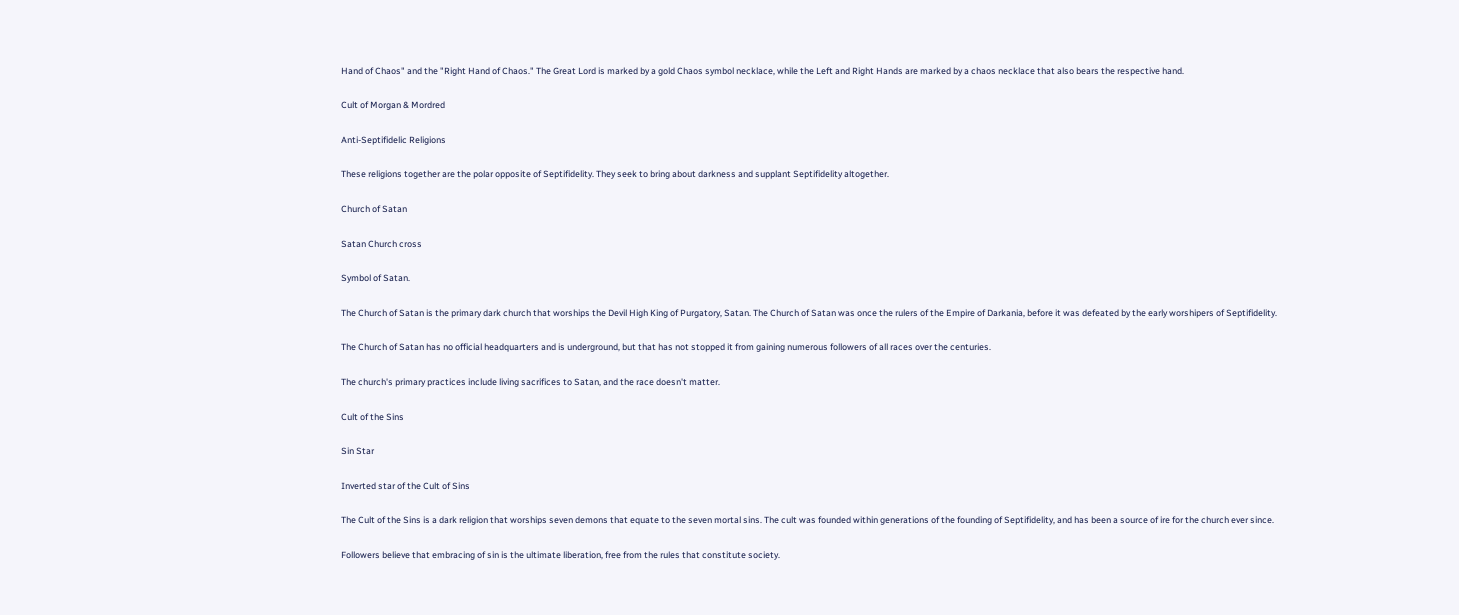Hand of Chaos" and the "Right Hand of Chaos." The Great Lord is marked by a gold Chaos symbol necklace, while the Left and Right Hands are marked by a chaos necklace that also bears the respective hand.

Cult of Morgan & Mordred

Anti-Septifidelic Religions

These religions together are the polar opposite of Septifidelity. They seek to bring about darkness and supplant Septifidelity altogether.

Church of Satan

Satan Church cross

Symbol of Satan.

The Church of Satan is the primary dark church that worships the Devil High King of Purgatory, Satan. The Church of Satan was once the rulers of the Empire of Darkania, before it was defeated by the early worshipers of Septifidelity.

The Church of Satan has no official headquarters and is underground, but that has not stopped it from gaining numerous followers of all races over the centuries.

The church's primary practices include living sacrifices to Satan, and the race doesn't matter.

Cult of the Sins

Sin Star

Inverted star of the Cult of Sins

The Cult of the Sins is a dark religion that worships seven demons that equate to the seven mortal sins. The cult was founded within generations of the founding of Septifidelity, and has been a source of ire for the church ever since.

Followers believe that embracing of sin is the ultimate liberation, free from the rules that constitute society.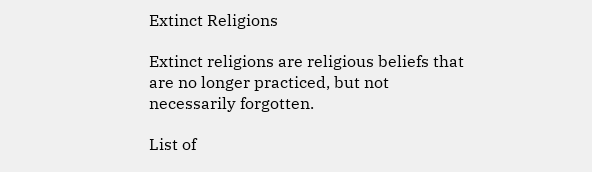Extinct Religions

Extinct religions are religious beliefs that are no longer practiced, but not necessarily forgotten.

List of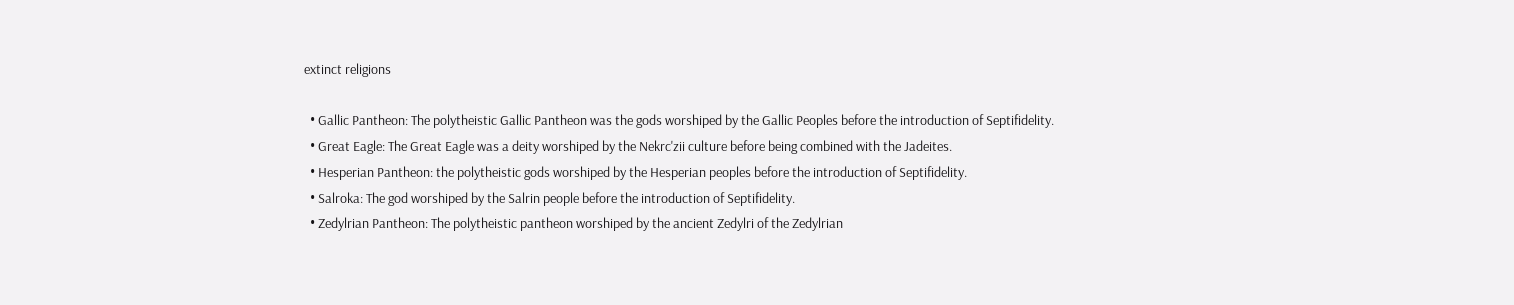extinct religions

  • Gallic Pantheon: The polytheistic Gallic Pantheon was the gods worshiped by the Gallic Peoples before the introduction of Septifidelity.
  • Great Eagle: The Great Eagle was a deity worshiped by the Nekrc'zii culture before being combined with the Jadeites.
  • Hesperian Pantheon: the polytheistic gods worshiped by the Hesperian peoples before the introduction of Septifidelity.
  • Salroka: The god worshiped by the Salrin people before the introduction of Septifidelity.
  • Zedylrian Pantheon: The polytheistic pantheon worshiped by the ancient Zedylri of the Zedylrian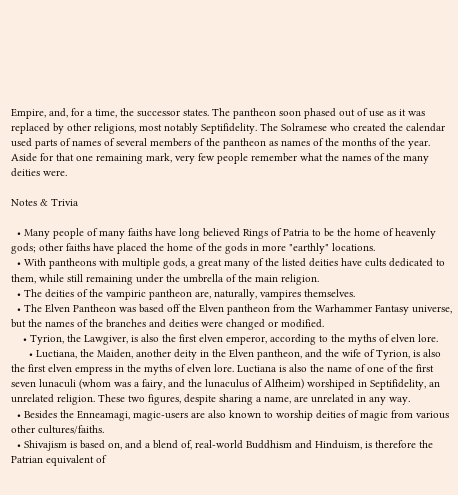Empire, and, for a time, the successor states. The pantheon soon phased out of use as it was replaced by other religions, most notably Septifidelity. The Solramese who created the calendar used parts of names of several members of the pantheon as names of the months of the year. Aside for that one remaining mark, very few people remember what the names of the many deities were.

Notes & Trivia

  • Many people of many faiths have long believed Rings of Patria to be the home of heavenly gods; other faiths have placed the home of the gods in more "earthly" locations.
  • With pantheons with multiple gods, a great many of the listed deities have cults dedicated to them, while still remaining under the umbrella of the main religion.
  • The deities of the vampiric pantheon are, naturally, vampires themselves.
  • The Elven Pantheon was based off the Elven pantheon from the Warhammer Fantasy universe, but the names of the branches and deities were changed or modified.
    • Tyrion, the Lawgiver, is also the first elven emperor, according to the myths of elven lore.
      • Luctiana, the Maiden, another deity in the Elven pantheon, and the wife of Tyrion, is also the first elven empress in the myths of elven lore. Luctiana is also the name of one of the first seven lunaculi (whom was a fairy, and the lunaculus of Alfheim) worshiped in Septifidelity, an unrelated religion. These two figures, despite sharing a name, are unrelated in any way.
  • Besides the Enneamagi, magic-users are also known to worship deities of magic from various other cultures/faiths.
  • Shivajism is based on, and a blend of, real-world Buddhism and Hinduism, is therefore the Patrian equivalent of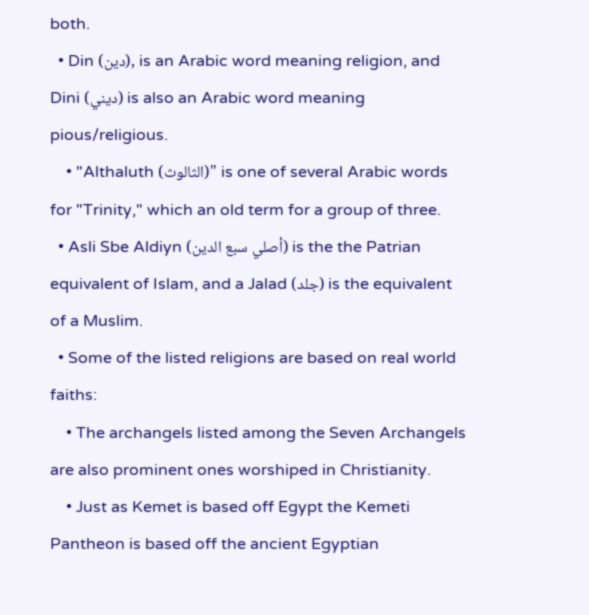both.
  • Din (دين), is an Arabic word meaning religion, and Dini (ديني) is also an Arabic word meaning pious/religious.
    • "Althaluth (الثالوث)" is one of several Arabic words for "Trinity," which an old term for a group of three.
  • Asli Sbe Aldiyn (أصلي سبع الدين) is the the Patrian equivalent of Islam, and a Jalad (جلد) is the equivalent of a Muslim.
  • Some of the listed religions are based on real world faiths:
    • The archangels listed among the Seven Archangels are also prominent ones worshiped in Christianity.
    • Just as Kemet is based off Egypt the Kemeti Pantheon is based off the ancient Egyptian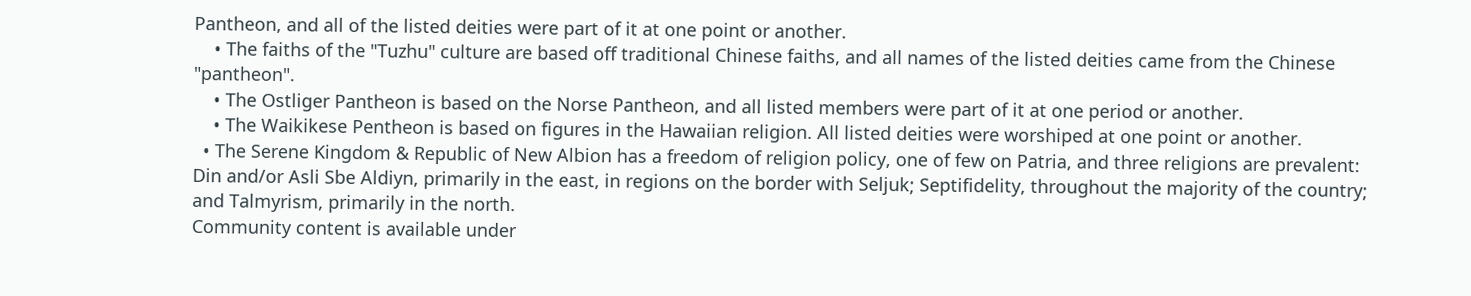Pantheon, and all of the listed deities were part of it at one point or another.
    • The faiths of the "Tuzhu" culture are based off traditional Chinese faiths, and all names of the listed deities came from the Chinese "pantheon".
    • The Ostliger Pantheon is based on the Norse Pantheon, and all listed members were part of it at one period or another.
    • The Waikikese Pentheon is based on figures in the Hawaiian religion. All listed deities were worshiped at one point or another.
  • The Serene Kingdom & Republic of New Albion has a freedom of religion policy, one of few on Patria, and three religions are prevalent: Din and/or Asli Sbe Aldiyn, primarily in the east, in regions on the border with Seljuk; Septifidelity, throughout the majority of the country; and Talmyrism, primarily in the north.
Community content is available under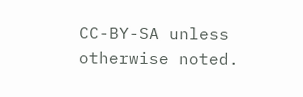CC-BY-SA unless otherwise noted.